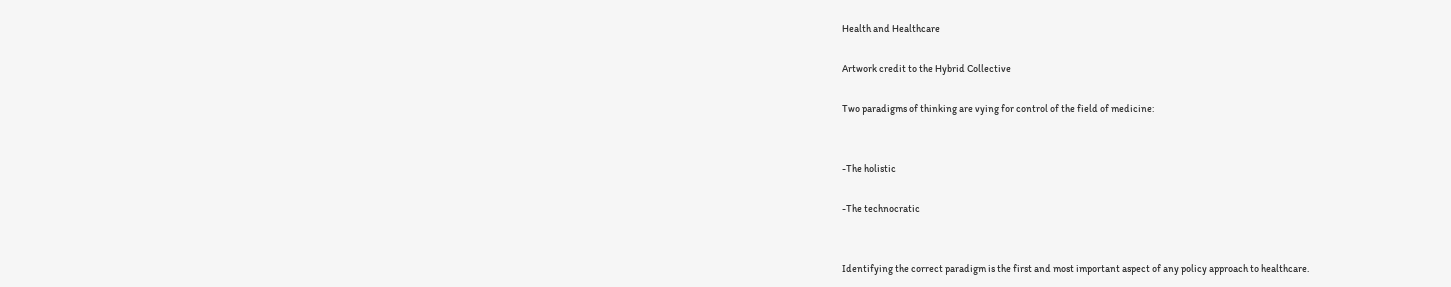Health and Healthcare

Artwork credit to the Hybrid Collective

Two paradigms of thinking are vying for control of the field of medicine:


-The holistic

-The technocratic


Identifying the correct paradigm is the first and most important aspect of any policy approach to healthcare.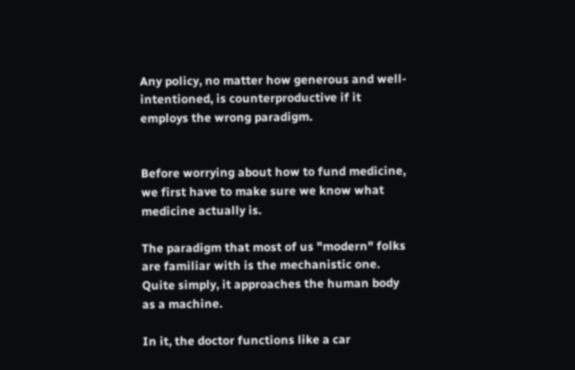Any policy, no matter how generous and well-intentioned, is counterproductive if it employs the wrong paradigm.


Before worrying about how to fund medicine, we first have to make sure we know what medicine actually is.

The paradigm that most of us "modern" folks are familiar with is the mechanistic one.  Quite simply, it approaches the human body as a machine.

In it, the doctor functions like a car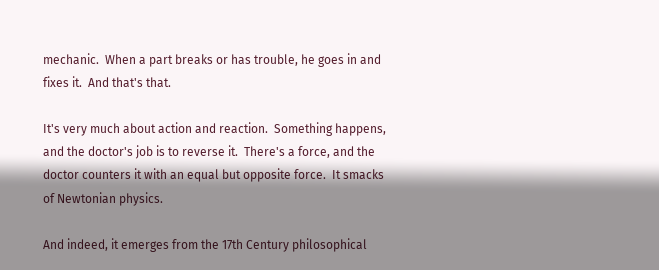mechanic.  When a part breaks or has trouble, he goes in and fixes it.  And that's that.

It's very much about action and reaction.  Something happens, and the doctor's job is to reverse it.  There's a force, and the doctor counters it with an equal but opposite force.  It smacks of Newtonian physics.

And indeed, it emerges from the 17th Century philosophical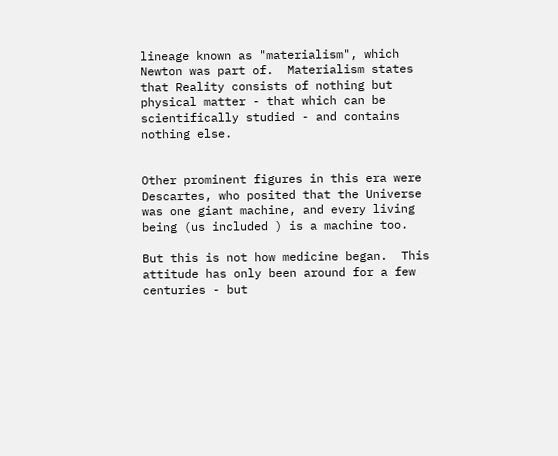lineage known as "materialism", which Newton was part of.  Materialism states that Reality consists of nothing but physical matter - that which can be scientifically studied - and contains nothing else.


Other prominent figures in this era were Descartes, who posited that the Universe was one giant machine, and every living being (us included ) is a machine too.

But this is not how medicine began.  This attitude has only been around for a few centuries - but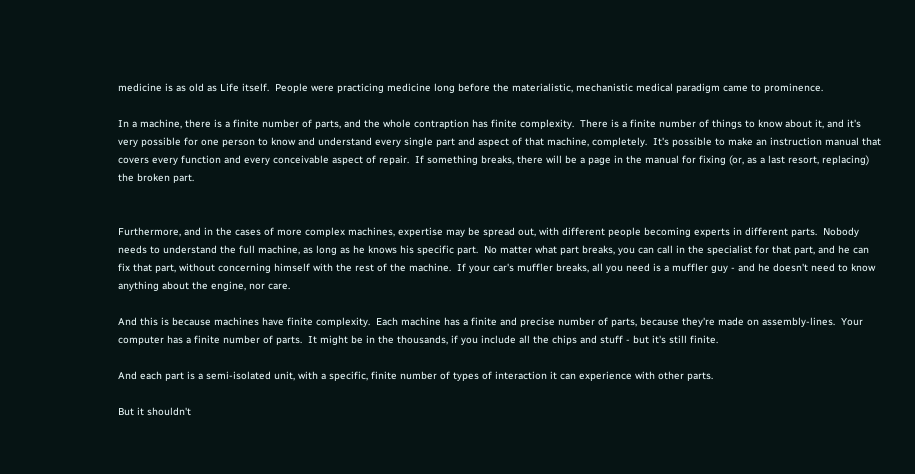medicine is as old as Life itself.  People were practicing medicine long before the materialistic, mechanistic medical paradigm came to prominence.

In a machine, there is a finite number of parts, and the whole contraption has finite complexity.  There is a finite number of things to know about it, and it's very possible for one person to know and understand every single part and aspect of that machine, completely.  It's possible to make an instruction manual that covers every function and every conceivable aspect of repair.  If something breaks, there will be a page in the manual for fixing (or, as a last resort, replacing) the broken part.


Furthermore, and in the cases of more complex machines, expertise may be spread out, with different people becoming experts in different parts.  Nobody needs to understand the full machine, as long as he knows his specific part.  No matter what part breaks, you can call in the specialist for that part, and he can fix that part, without concerning himself with the rest of the machine.  If your car's muffler breaks, all you need is a muffler guy - and he doesn't need to know anything about the engine, nor care.

And this is because machines have finite complexity.  Each machine has a finite and precise number of parts, because they're made on assembly-lines.  Your computer has a finite number of parts.  It might be in the thousands, if you include all the chips and stuff - but it's still finite.

And each part is a semi-isolated unit, with a specific, finite number of types of interaction it can experience with other parts.

But it shouldn't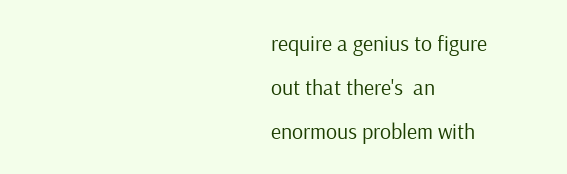require a genius to figure out that there's  an enormous problem with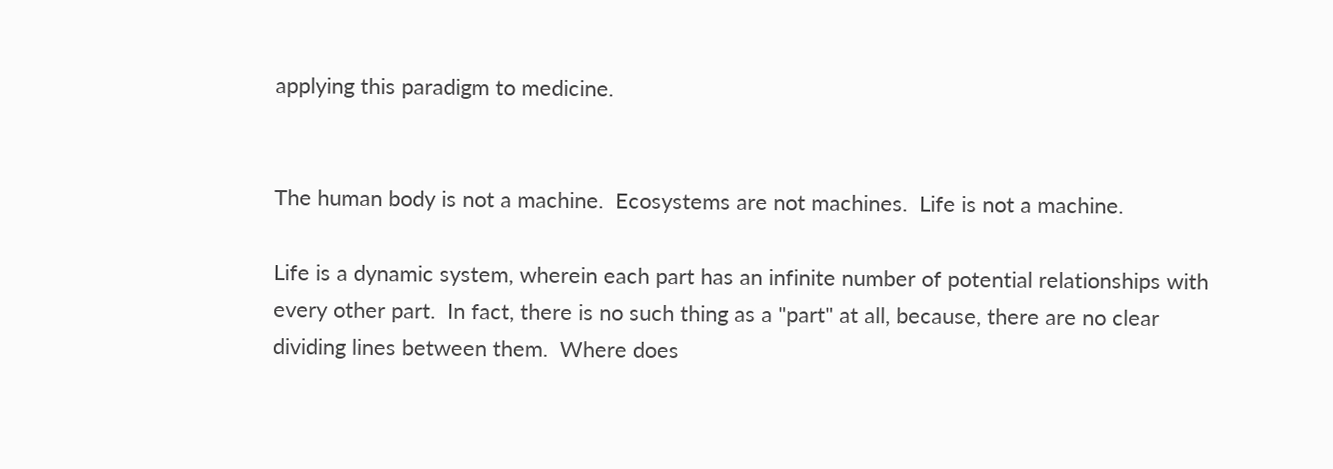applying this paradigm to medicine.


The human body is not a machine.  Ecosystems are not machines.  Life is not a machine.

Life is a dynamic system, wherein each part has an infinite number of potential relationships with every other part.  In fact, there is no such thing as a "part" at all, because, there are no clear dividing lines between them.  Where does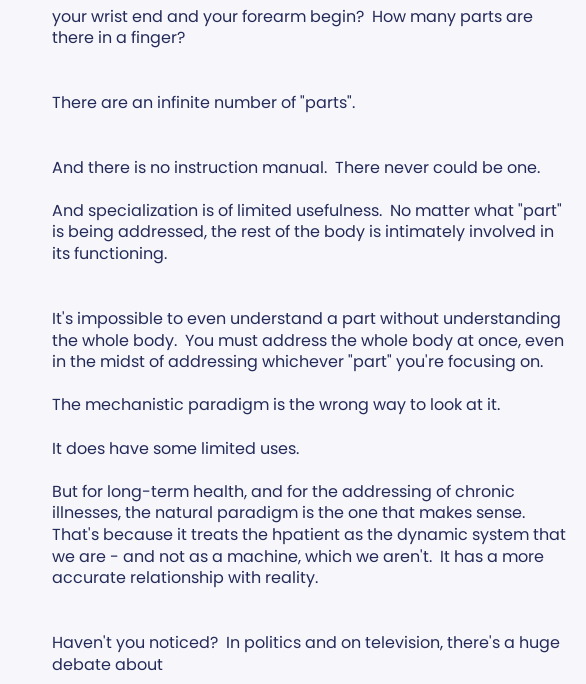your wrist end and your forearm begin?  How many parts are there in a finger?


There are an infinite number of "parts".


And there is no instruction manual.  There never could be one.

And specialization is of limited usefulness.  No matter what "part" is being addressed, the rest of the body is intimately involved in its functioning.


It's impossible to even understand a part without understanding the whole body.  You must address the whole body at once, even in the midst of addressing whichever "part" you're focusing on.

The mechanistic paradigm is the wrong way to look at it.

It does have some limited uses.

But for long-term health, and for the addressing of chronic illnesses, the natural paradigm is the one that makes sense.  That's because it treats the hpatient as the dynamic system that we are - and not as a machine, which we aren't.  It has a more accurate relationship with reality.


Haven't you noticed?  In politics and on television, there's a huge debate about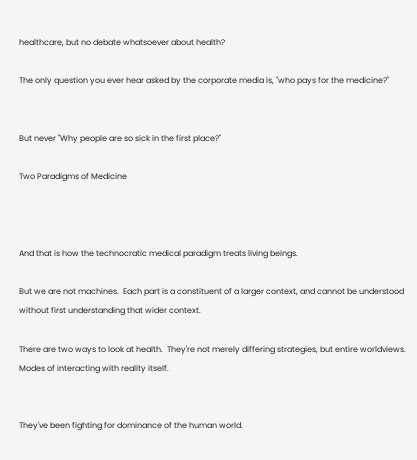healthcare, but no debate whatsoever about health?

The only question you ever hear asked by the corporate media is, "who pays for the medicine?"


But never "Why people are so sick in the first place?"

Two Paradigms of Medicine



And that is how the technocratic medical paradigm treats living beings.

But we are not machines.  Each part is a constituent of a larger context, and cannot be understood without first understanding that wider context.

There are two ways to look at health.  They're not merely differing strategies, but entire worldviews.  Modes of interacting with reality itself.


They've been fighting for dominance of the human world.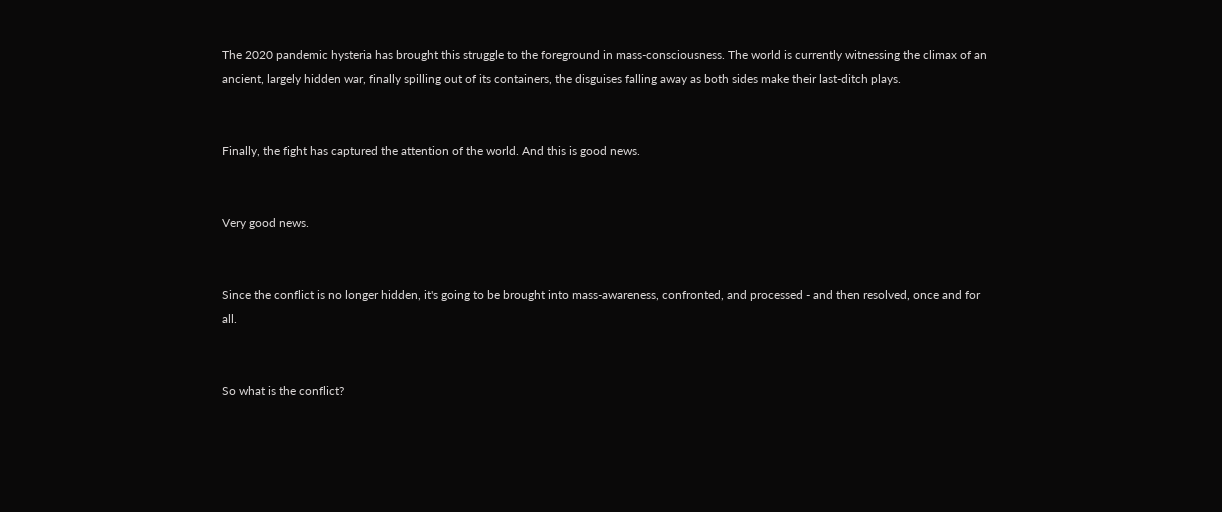The 2020 pandemic hysteria has brought this struggle to the foreground in mass-consciousness. The world is currently witnessing the climax of an ancient, largely hidden war, finally spilling out of its containers, the disguises falling away as both sides make their last-ditch plays.


Finally, the fight has captured the attention of the world. And this is good news.


Very good news.


Since the conflict is no longer hidden, it's going to be brought into mass-awareness, confronted, and processed - and then resolved, once and for all.


So what is the conflict?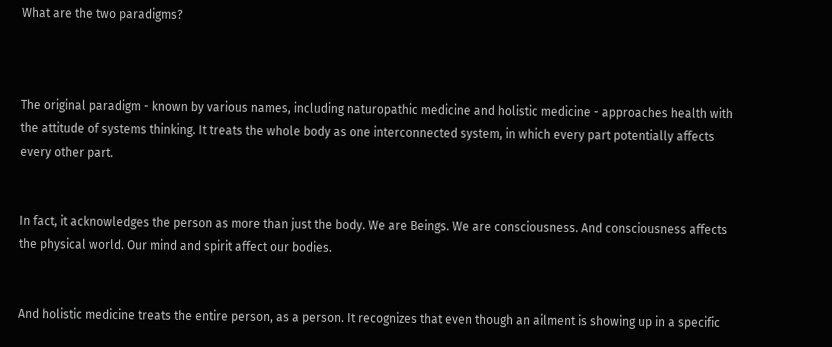What are the two paradigms?



The original paradigm - known by various names, including naturopathic medicine and holistic medicine - approaches health with the attitude of systems thinking. It treats the whole body as one interconnected system, in which every part potentially affects every other part.


In fact, it acknowledges the person as more than just the body. We are Beings. We are consciousness. And consciousness affects the physical world. Our mind and spirit affect our bodies.


And holistic medicine treats the entire person, as a person. It recognizes that even though an ailment is showing up in a specific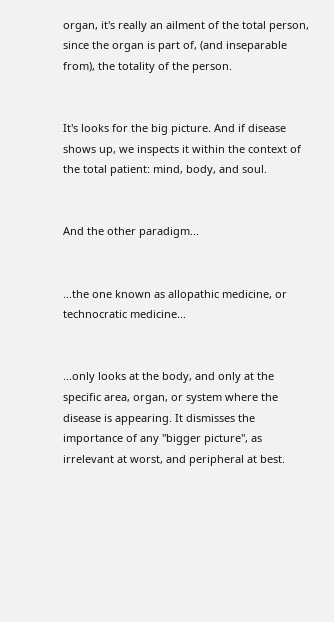organ, it's really an ailment of the total person, since the organ is part of, (and inseparable from), the totality of the person.


It's looks for the big picture. And if disease shows up, we inspects it within the context of the total patient: mind, body, and soul.


And the other paradigm...


...the one known as allopathic medicine, or technocratic medicine...


...only looks at the body, and only at the specific area, organ, or system where the disease is appearing. It dismisses the importance of any "bigger picture", as irrelevant at worst, and peripheral at best.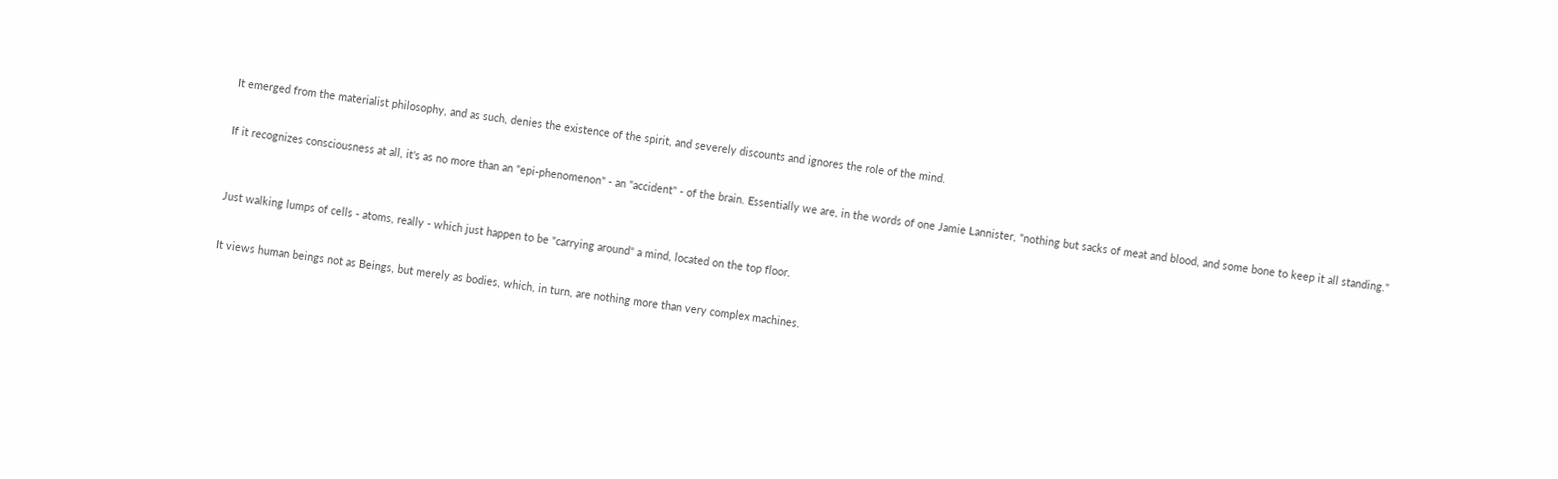It emerged from the materialist philosophy, and as such, denies the existence of the spirit, and severely discounts and ignores the role of the mind.


If it recognizes consciousness at all, it's as no more than an "epi-phenomenon" - an "accident" - of the brain. Essentially we are, in the words of one Jamie Lannister, "nothing but sacks of meat and blood, and some bone to keep it all standing."



Just walking lumps of cells - atoms, really - which just happen to be "carrying around" a mind, located on the top floor.


It views human beings not as Beings, but merely as bodies, which, in turn, are nothing more than very complex machines.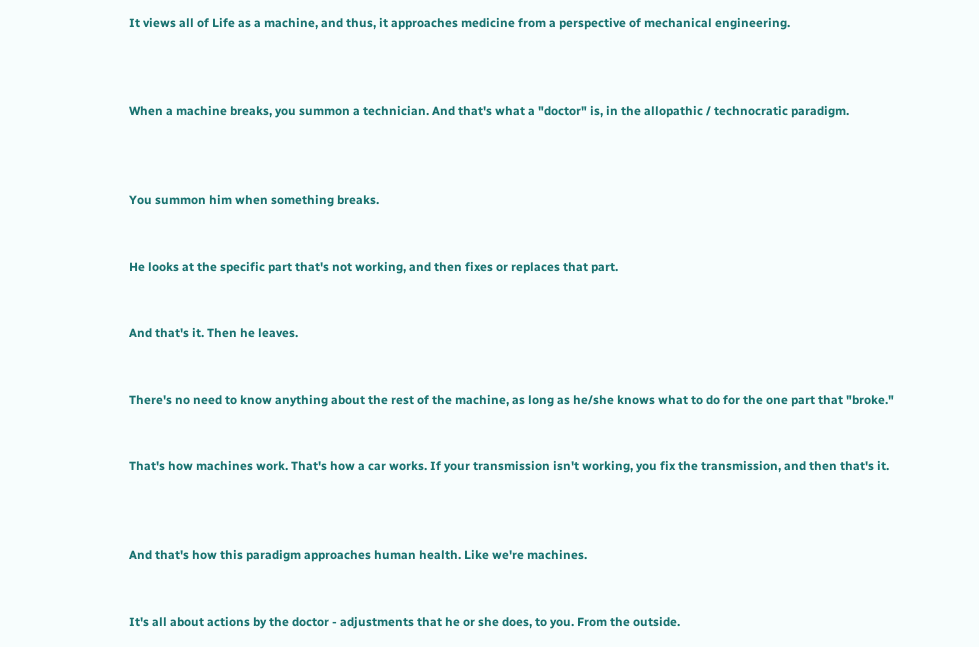It views all of Life as a machine, and thus, it approaches medicine from a perspective of mechanical engineering.



When a machine breaks, you summon a technician. And that's what a "doctor" is, in the allopathic / technocratic paradigm.



You summon him when something breaks.


He looks at the specific part that's not working, and then fixes or replaces that part.


And that's it. Then he leaves.


There's no need to know anything about the rest of the machine, as long as he/she knows what to do for the one part that "broke."


That's how machines work. That's how a car works. If your transmission isn't working, you fix the transmission, and then that's it.



And that's how this paradigm approaches human health. Like we're machines.


It's all about actions by the doctor - adjustments that he or she does, to you. From the outside.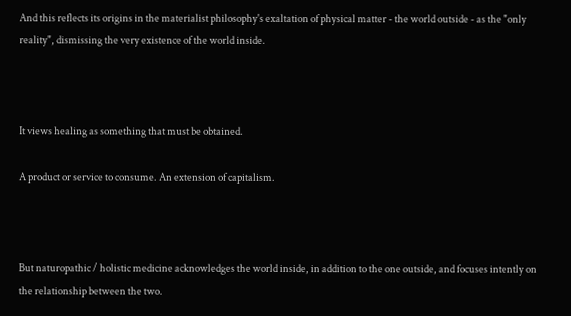And this reflects its origins in the materialist philosophy's exaltation of physical matter - the world outside - as the "only reality", dismissing the very existence of the world inside.



It views healing as something that must be obtained.

A product or service to consume. An extension of capitalism.



But naturopathic / holistic medicine acknowledges the world inside, in addition to the one outside, and focuses intently on the relationship between the two.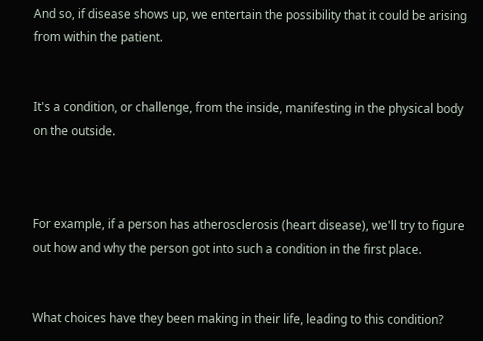And so, if disease shows up, we entertain the possibility that it could be arising from within the patient.


It's a condition, or challenge, from the inside, manifesting in the physical body on the outside.



For example, if a person has atherosclerosis (heart disease), we'll try to figure out how and why the person got into such a condition in the first place.


What choices have they been making in their life, leading to this condition?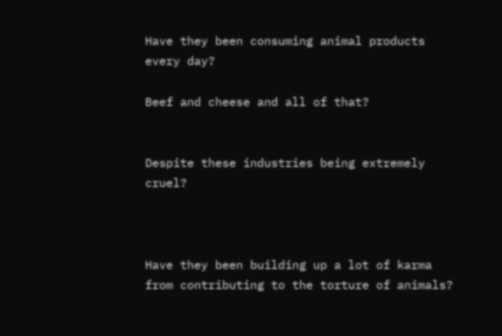Have they been consuming animal products every day?

Beef and cheese and all of that?


Despite these industries being extremely cruel?



Have they been building up a lot of karma from contributing to the torture of animals?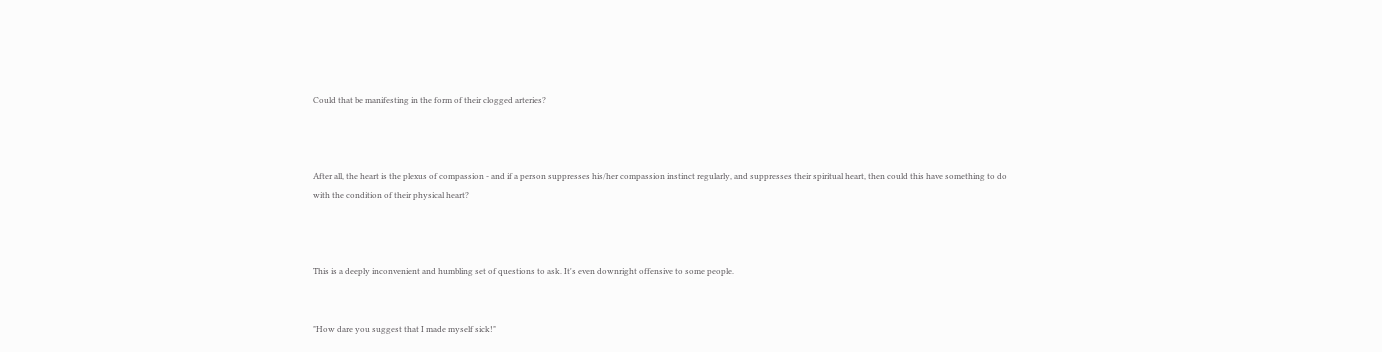Could that be manifesting in the form of their clogged arteries?



After all, the heart is the plexus of compassion - and if a person suppresses his/her compassion instinct regularly, and suppresses their spiritual heart, then could this have something to do with the condition of their physical heart?



This is a deeply inconvenient and humbling set of questions to ask. It's even downright offensive to some people.


"How dare you suggest that I made myself sick!"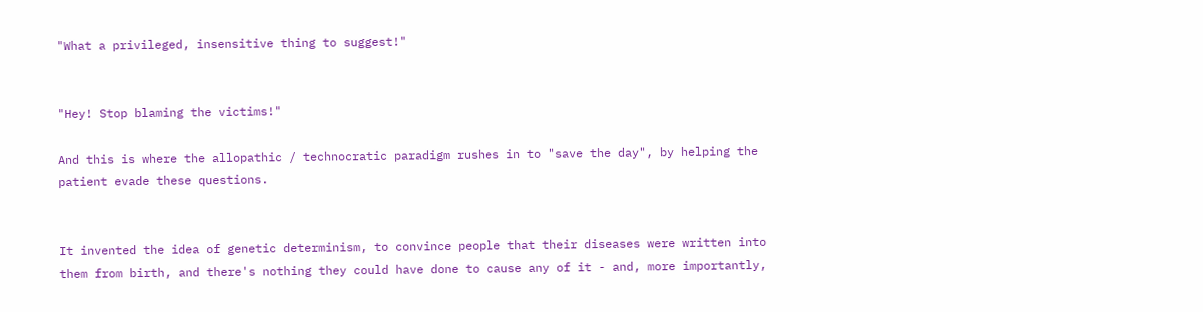"What a privileged, insensitive thing to suggest!"


"Hey! Stop blaming the victims!"

And this is where the allopathic / technocratic paradigm rushes in to "save the day", by helping the patient evade these questions.


It invented the idea of genetic determinism, to convince people that their diseases were written into them from birth, and there's nothing they could have done to cause any of it - and, more importantly,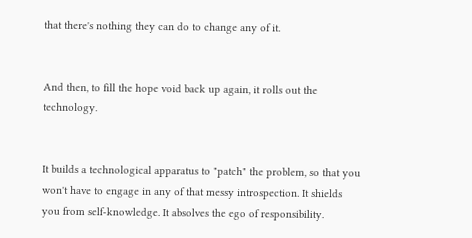that there's nothing they can do to change any of it.


And then, to fill the hope void back up again, it rolls out the technology.


It builds a technological apparatus to "patch" the problem, so that you won't have to engage in any of that messy introspection. It shields you from self-knowledge. It absolves the ego of responsibility.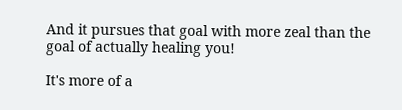And it pursues that goal with more zeal than the goal of actually healing you!

It's more of a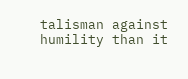talisman against humility than it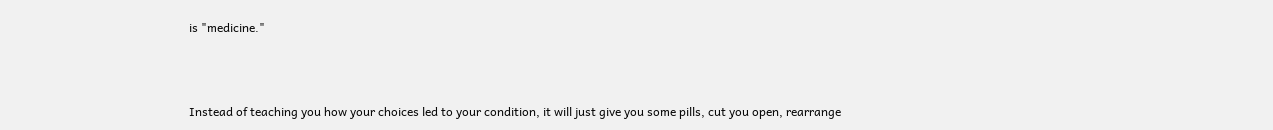is "medicine."



Instead of teaching you how your choices led to your condition, it will just give you some pills, cut you open, rearrange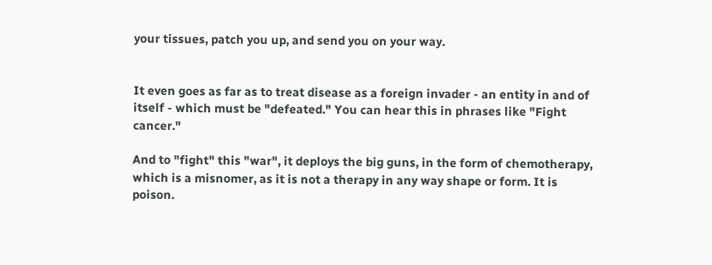your tissues, patch you up, and send you on your way.


It even goes as far as to treat disease as a foreign invader - an entity in and of itself - which must be "defeated." You can hear this in phrases like "Fight cancer."

And to "fight" this "war", it deploys the big guns, in the form of chemotherapy, which is a misnomer, as it is not a therapy in any way shape or form. It is poison.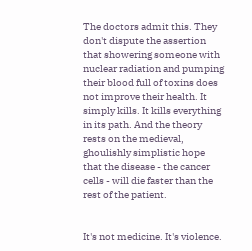The doctors admit this. They don't dispute the assertion that showering someone with nuclear radiation and pumping their blood full of toxins does not improve their health. It simply kills. It kills everything in its path. And the theory rests on the medieval, ghoulishly simplistic hope that the disease - the cancer cells - will die faster than the rest of the patient.


It's not medicine. It's violence.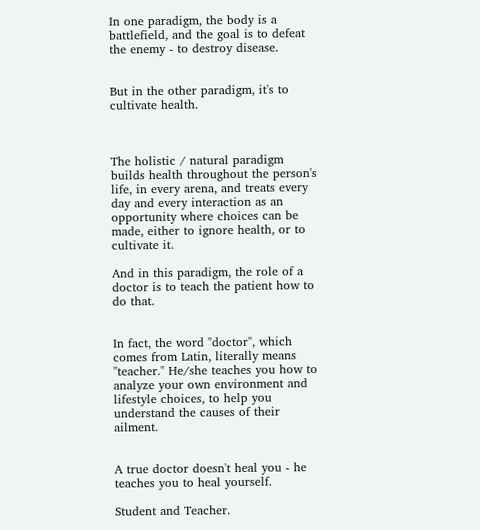In one paradigm, the body is a battlefield, and the goal is to defeat the enemy - to destroy disease.


But in the other paradigm, it's to cultivate health.



The holistic / natural paradigm builds health throughout the person's life, in every arena, and treats every day and every interaction as an opportunity where choices can be made, either to ignore health, or to cultivate it.

And in this paradigm, the role of a doctor is to teach the patient how to do that.


In fact, the word "doctor", which comes from Latin, literally means "teacher." He/she teaches you how to analyze your own environment and lifestyle choices, to help you understand the causes of their ailment.


A true doctor doesn't heal you - he teaches you to heal yourself.

Student and Teacher.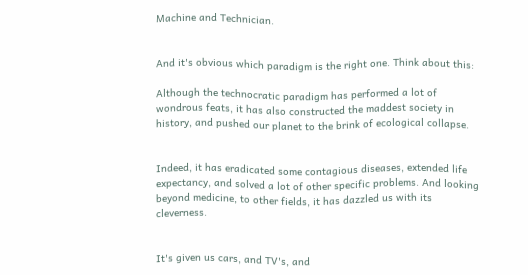Machine and Technician.


And it's obvious which paradigm is the right one. Think about this:

Although the technocratic paradigm has performed a lot of wondrous feats, it has also constructed the maddest society in history, and pushed our planet to the brink of ecological collapse.


Indeed, it has eradicated some contagious diseases, extended life expectancy, and solved a lot of other specific problems. And looking beyond medicine, to other fields, it has dazzled us with its cleverness.


It's given us cars, and TV's, and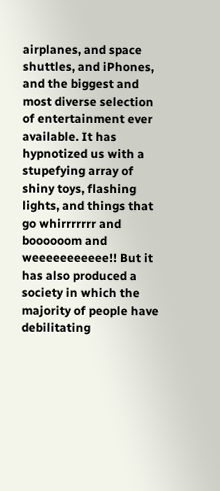airplanes, and space shuttles, and iPhones, and the biggest and most diverse selection of entertainment ever available. It has hypnotized us with a stupefying array of shiny toys, flashing lights, and things that go whirrrrrrr and boooooom and weeeeeeeeeee!! But it has also produced a society in which the majority of people have debilitating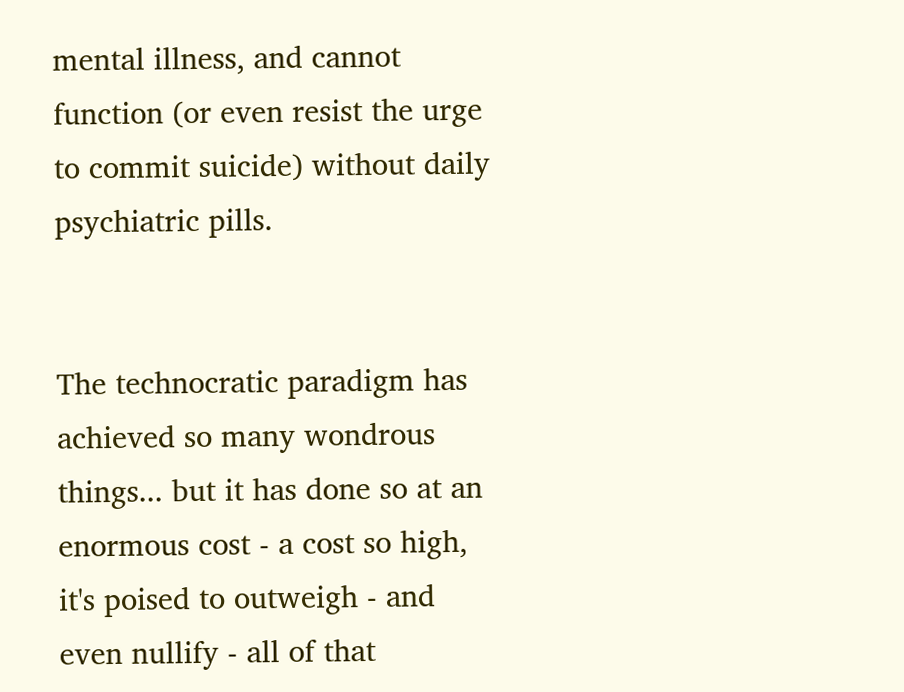mental illness, and cannot function (or even resist the urge to commit suicide) without daily psychiatric pills.


The technocratic paradigm has achieved so many wondrous things... but it has done so at an enormous cost - a cost so high, it's poised to outweigh - and even nullify - all of that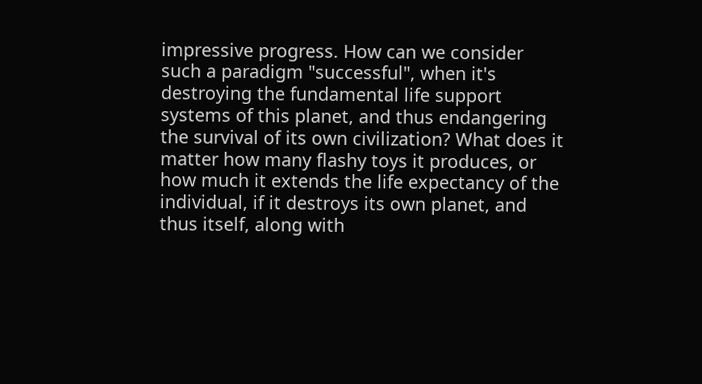impressive progress. How can we consider such a paradigm "successful", when it's destroying the fundamental life support systems of this planet, and thus endangering the survival of its own civilization? What does it matter how many flashy toys it produces, or how much it extends the life expectancy of the individual, if it destroys its own planet, and thus itself, along with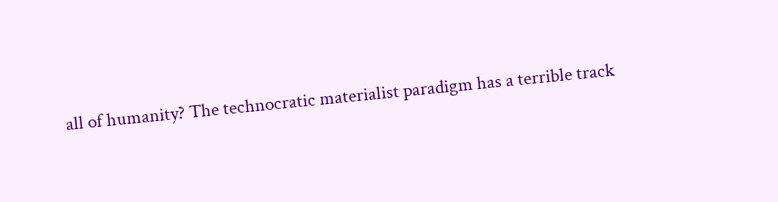all of humanity? The technocratic materialist paradigm has a terrible track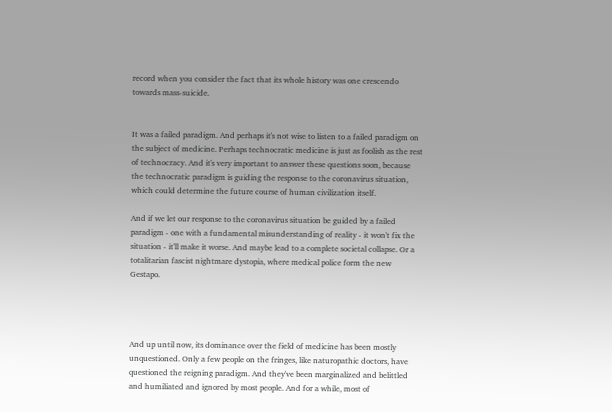record when you consider the fact that its whole history was one crescendo towards mass-suicide.


It was a failed paradigm. And perhaps it's not wise to listen to a failed paradigm on the subject of medicine. Perhaps technocratic medicine is just as foolish as the rest of technocracy. And it's very important to answer these questions soon, because the technocratic paradigm is guiding the response to the coronavirus situation, which could determine the future course of human civilization itself.

And if we let our response to the coronavirus situation be guided by a failed paradigm - one with a fundamental misunderstanding of reality - it won't fix the situation - it'll make it worse. And maybe lead to a complete societal collapse. Or a totalitarian fascist nightmare dystopia, where medical police form the new Gestapo.




And up until now, its dominance over the field of medicine has been mostly unquestioned. Only a few people on the fringes, like naturopathic doctors, have questioned the reigning paradigm. And they've been marginalized and belittled and humiliated and ignored by most people. And for a while, most of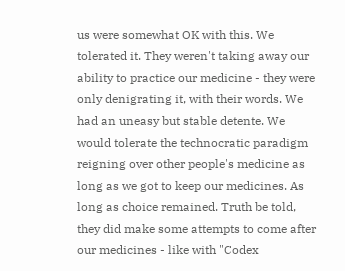us were somewhat OK with this. We tolerated it. They weren't taking away our ability to practice our medicine - they were only denigrating it, with their words. We had an uneasy but stable detente. We would tolerate the technocratic paradigm reigning over other people's medicine as long as we got to keep our medicines. As long as choice remained. Truth be told, they did make some attempts to come after our medicines - like with "Codex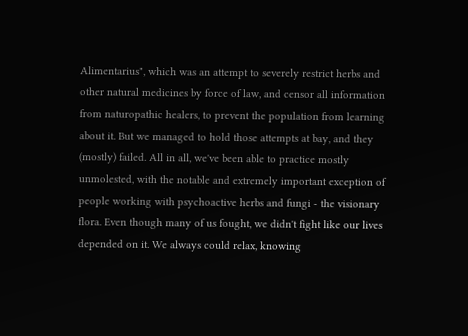Alimentarius", which was an attempt to severely restrict herbs and other natural medicines by force of law, and censor all information from naturopathic healers, to prevent the population from learning about it. But we managed to hold those attempts at bay, and they (mostly) failed. All in all, we've been able to practice mostly unmolested, with the notable and extremely important exception of people working with psychoactive herbs and fungi - the visionary flora. Even though many of us fought, we didn't fight like our lives depended on it. We always could relax, knowing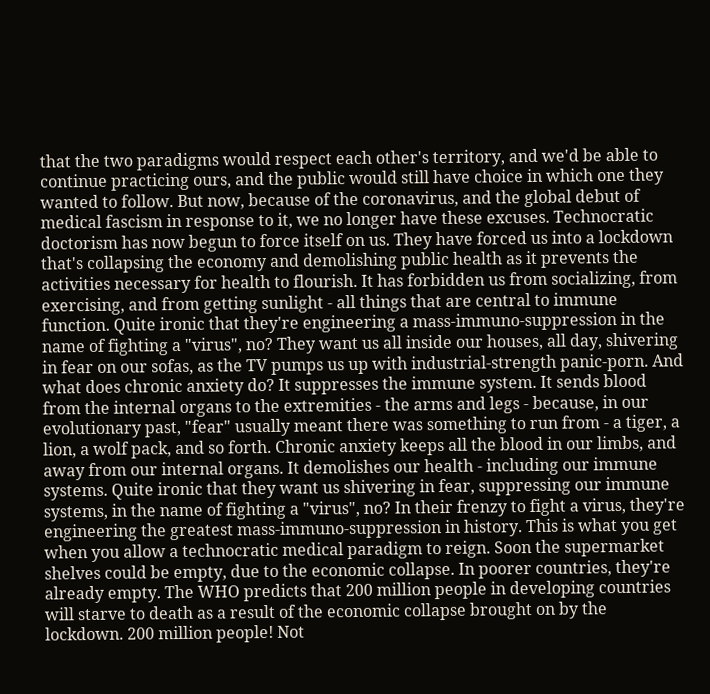that the two paradigms would respect each other's territory, and we'd be able to continue practicing ours, and the public would still have choice in which one they wanted to follow. But now, because of the coronavirus, and the global debut of medical fascism in response to it, we no longer have these excuses. Technocratic doctorism has now begun to force itself on us. They have forced us into a lockdown that's collapsing the economy and demolishing public health as it prevents the activities necessary for health to flourish. It has forbidden us from socializing, from exercising, and from getting sunlight - all things that are central to immune function. Quite ironic that they're engineering a mass-immuno-suppression in the name of fighting a "virus", no? They want us all inside our houses, all day, shivering in fear on our sofas, as the TV pumps us up with industrial-strength panic-porn. And what does chronic anxiety do? It suppresses the immune system. It sends blood from the internal organs to the extremities - the arms and legs - because, in our evolutionary past, "fear" usually meant there was something to run from - a tiger, a lion, a wolf pack, and so forth. Chronic anxiety keeps all the blood in our limbs, and away from our internal organs. It demolishes our health - including our immune systems. Quite ironic that they want us shivering in fear, suppressing our immune systems, in the name of fighting a "virus", no? In their frenzy to fight a virus, they're engineering the greatest mass-immuno-suppression in history. This is what you get when you allow a technocratic medical paradigm to reign. Soon the supermarket shelves could be empty, due to the economic collapse. In poorer countries, they're already empty. The WHO predicts that 200 million people in developing countries will starve to death as a result of the economic collapse brought on by the lockdown. 200 million people! Not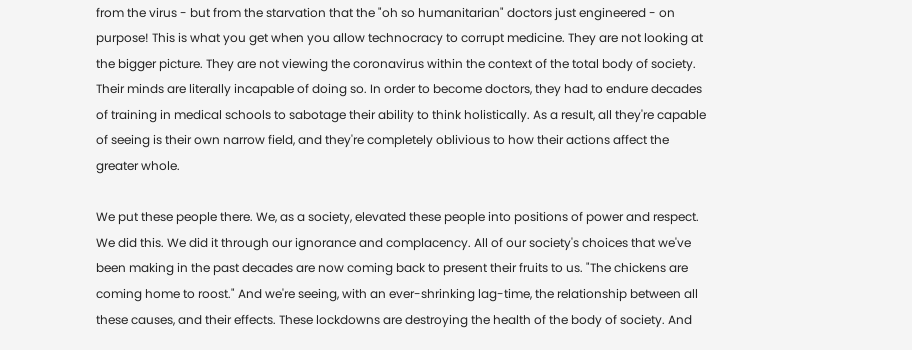from the virus - but from the starvation that the "oh so humanitarian" doctors just engineered - on purpose! This is what you get when you allow technocracy to corrupt medicine. They are not looking at the bigger picture. They are not viewing the coronavirus within the context of the total body of society. Their minds are literally incapable of doing so. In order to become doctors, they had to endure decades of training in medical schools to sabotage their ability to think holistically. As a result, all they're capable of seeing is their own narrow field, and they're completely oblivious to how their actions affect the greater whole.

We put these people there. We, as a society, elevated these people into positions of power and respect. We did this. We did it through our ignorance and complacency. All of our society's choices that we've been making in the past decades are now coming back to present their fruits to us. "The chickens are coming home to roost." And we're seeing, with an ever-shrinking lag-time, the relationship between all these causes, and their effects. These lockdowns are destroying the health of the body of society. And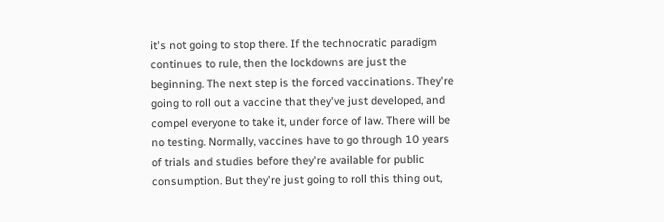it's not going to stop there. If the technocratic paradigm continues to rule, then the lockdowns are just the beginning. The next step is the forced vaccinations. They're going to roll out a vaccine that they've just developed, and compel everyone to take it, under force of law. There will be no testing. Normally, vaccines have to go through 10 years of trials and studies before they're available for public consumption. But they're just going to roll this thing out,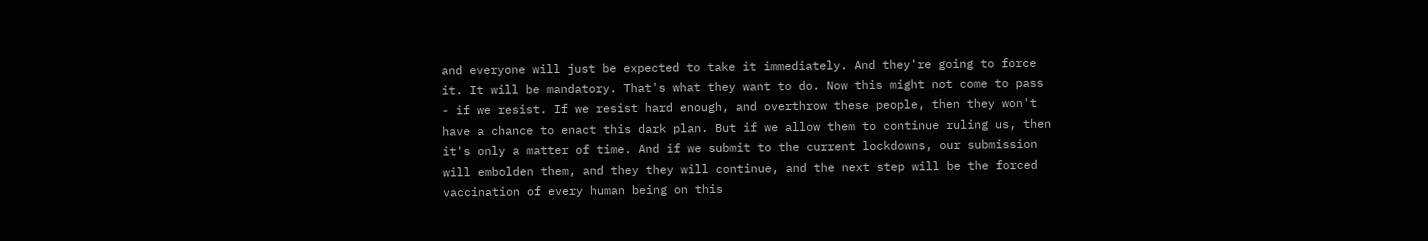and everyone will just be expected to take it immediately. And they're going to force it. It will be mandatory. That's what they want to do. Now this might not come to pass - if we resist. If we resist hard enough, and overthrow these people, then they won't have a chance to enact this dark plan. But if we allow them to continue ruling us, then it's only a matter of time. And if we submit to the current lockdowns, our submission will embolden them, and they they will continue, and the next step will be the forced vaccination of every human being on this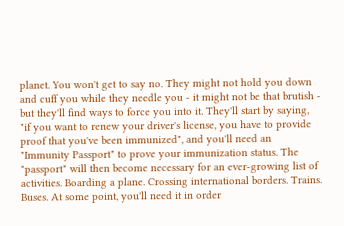planet. You won't get to say no. They might not hold you down and cuff you while they needle you - it might not be that brutish - but they'll find ways to force you into it. They'll start by saying, "if you want to renew your driver's license, you have to provide proof that you've been immunized", and you'll need an "Immunity Passport" to prove your immunization status. The "passport" will then become necessary for an ever-growing list of activities. Boarding a plane. Crossing international borders. Trains. Buses. At some point, you'll need it in order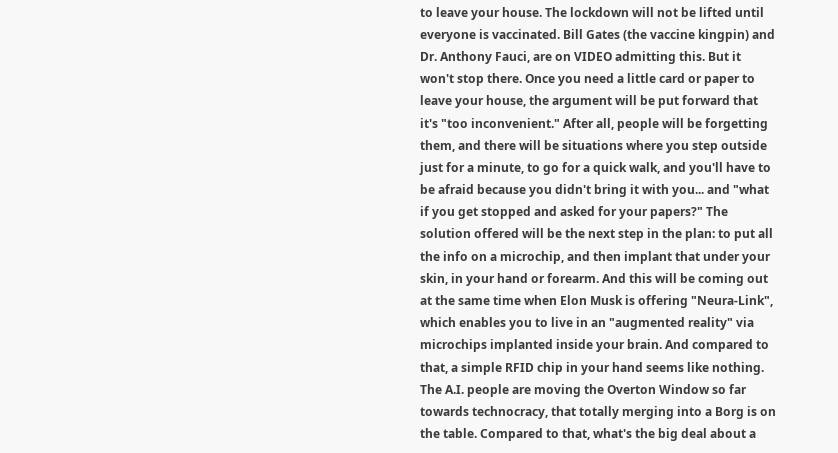to leave your house. The lockdown will not be lifted until everyone is vaccinated. Bill Gates (the vaccine kingpin) and Dr. Anthony Fauci, are on VIDEO admitting this. But it won't stop there. Once you need a little card or paper to leave your house, the argument will be put forward that it's "too inconvenient." After all, people will be forgetting them, and there will be situations where you step outside just for a minute, to go for a quick walk, and you'll have to be afraid because you didn't bring it with you... and "what if you get stopped and asked for your papers?" The solution offered will be the next step in the plan: to put all the info on a microchip, and then implant that under your skin, in your hand or forearm. And this will be coming out at the same time when Elon Musk is offering "Neura-Link", which enables you to live in an "augmented reality" via microchips implanted inside your brain. And compared to that, a simple RFID chip in your hand seems like nothing. The A.I. people are moving the Overton Window so far towards technocracy, that totally merging into a Borg is on the table. Compared to that, what's the big deal about a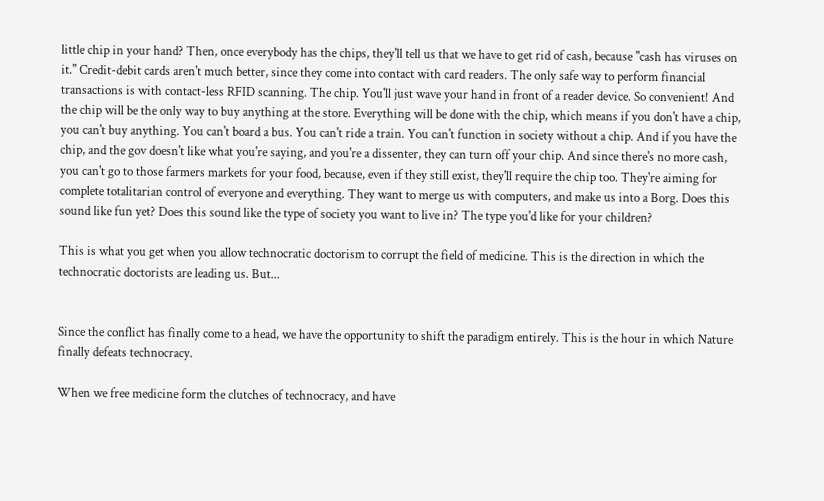little chip in your hand? Then, once everybody has the chips, they'll tell us that we have to get rid of cash, because "cash has viruses on it." Credit-debit cards aren't much better, since they come into contact with card readers. The only safe way to perform financial transactions is with contact-less RFID scanning. The chip. You'll just wave your hand in front of a reader device. So convenient! And the chip will be the only way to buy anything at the store. Everything will be done with the chip, which means if you don't have a chip, you can't buy anything. You can't board a bus. You can't ride a train. You can't function in society without a chip. And if you have the chip, and the gov doesn't like what you're saying, and you're a dissenter, they can turn off your chip. And since there's no more cash, you can't go to those farmers markets for your food, because, even if they still exist, they'll require the chip too. They're aiming for complete totalitarian control of everyone and everything. They want to merge us with computers, and make us into a Borg. Does this sound like fun yet? Does this sound like the type of society you want to live in? The type you'd like for your children?

This is what you get when you allow technocratic doctorism to corrupt the field of medicine. This is the direction in which the technocratic doctorists are leading us. But...


Since the conflict has finally come to a head, we have the opportunity to shift the paradigm entirely. This is the hour in which Nature finally defeats technocracy.

When we free medicine form the clutches of technocracy, and have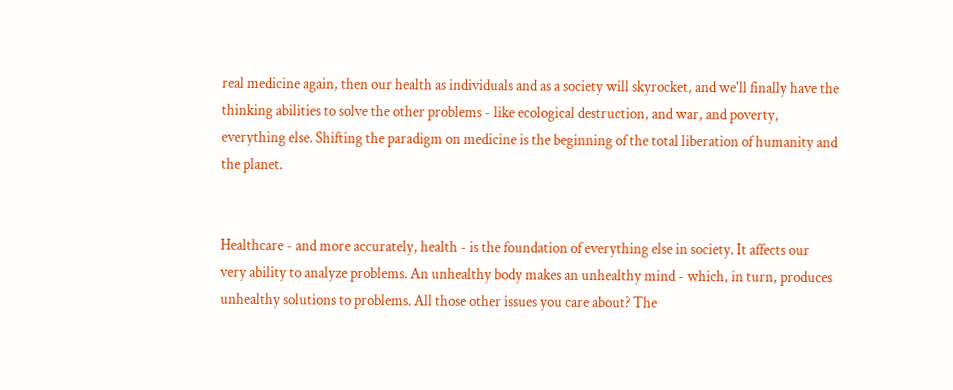real medicine again, then our health as individuals and as a society will skyrocket, and we'll finally have the thinking abilities to solve the other problems - like ecological destruction, and war, and poverty, everything else. Shifting the paradigm on medicine is the beginning of the total liberation of humanity and the planet.


Healthcare - and more accurately, health - is the foundation of everything else in society. It affects our very ability to analyze problems. An unhealthy body makes an unhealthy mind - which, in turn, produces unhealthy solutions to problems. All those other issues you care about? The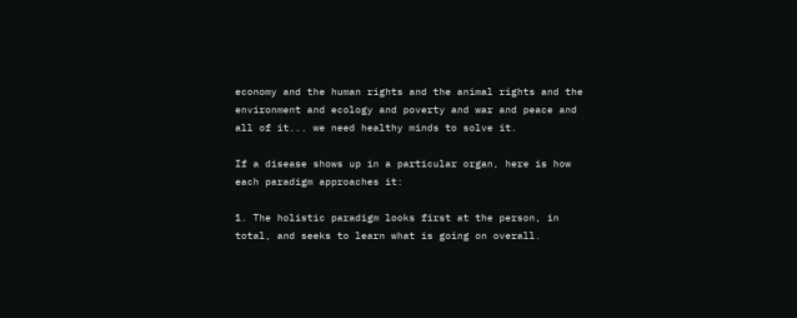economy and the human rights and the animal rights and the environment and ecology and poverty and war and peace and all of it... we need healthy minds to solve it.

If a disease shows up in a particular organ, here is how each paradigm approaches it:

1. The holistic paradigm looks first at the person, in total, and seeks to learn what is going on overall.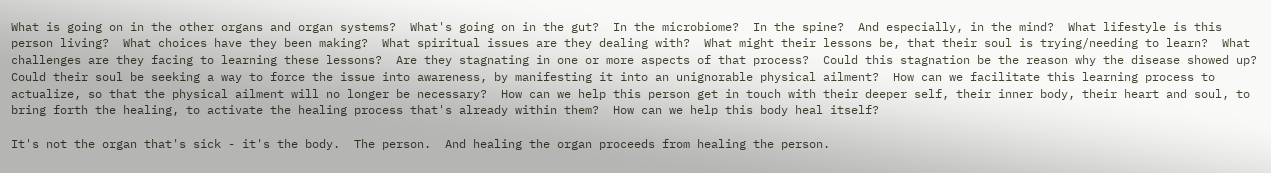What is going on in the other organs and organ systems?  What's going on in the gut?  In the microbiome?  In the spine?  And especially, in the mind?  What lifestyle is this person living?  What choices have they been making?  What spiritual issues are they dealing with?  What might their lessons be, that their soul is trying/needing to learn?  What challenges are they facing to learning these lessons?  Are they stagnating in one or more aspects of that process?  Could this stagnation be the reason why the disease showed up?  Could their soul be seeking a way to force the issue into awareness, by manifesting it into an unignorable physical ailment?  How can we facilitate this learning process to actualize, so that the physical ailment will no longer be necessary?  How can we help this person get in touch with their deeper self, their inner body, their heart and soul, to bring forth the healing, to activate the healing process that's already within them?  How can we help this body heal itself?

It's not the organ that's sick - it's the body.  The person.  And healing the organ proceeds from healing the person.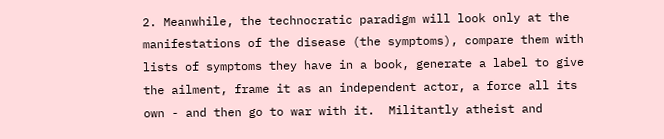2. Meanwhile, the technocratic paradigm will look only at the manifestations of the disease (the symptoms), compare them with lists of symptoms they have in a book, generate a label to give the ailment, frame it as an independent actor, a force all its own - and then go to war with it.  Militantly atheist and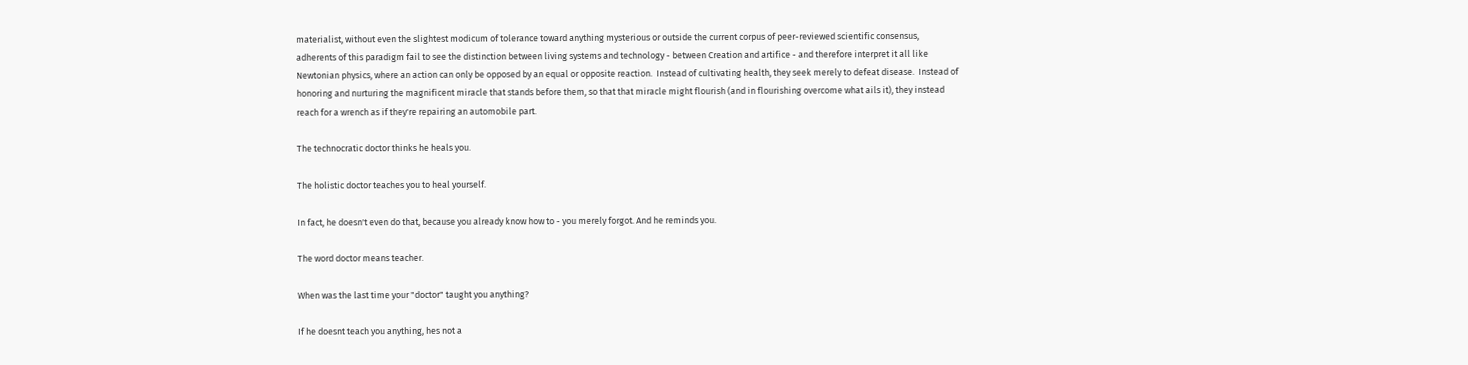materialist, without even the slightest modicum of tolerance toward anything mysterious or outside the current corpus of peer-reviewed scientific consensus, adherents of this paradigm fail to see the distinction between living systems and technology - between Creation and artifice - and therefore interpret it all like Newtonian physics, where an action can only be opposed by an equal or opposite reaction.  Instead of cultivating health, they seek merely to defeat disease.  Instead of honoring and nurturing the magnificent miracle that stands before them, so that that miracle might flourish (and in flourishing overcome what ails it), they instead reach for a wrench as if they're repairing an automobile part.

The technocratic doctor thinks he heals you.

The holistic doctor teaches you to heal yourself.

In fact, he doesn't even do that, because you already know how to - you merely forgot. And he reminds you.

The word doctor means teacher.

When was the last time your "doctor" taught you anything?

If he doesnt teach you anything, hes not a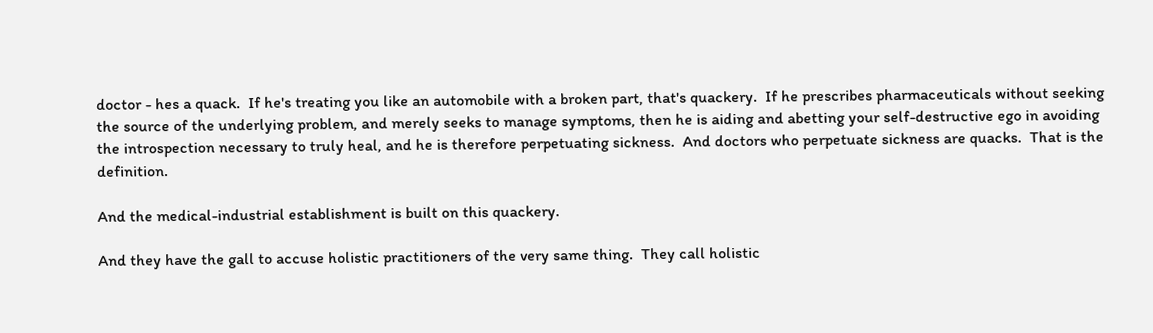doctor - hes a quack.  If he's treating you like an automobile with a broken part, that's quackery.  If he prescribes pharmaceuticals without seeking the source of the underlying problem, and merely seeks to manage symptoms, then he is aiding and abetting your self-destructive ego in avoiding the introspection necessary to truly heal, and he is therefore perpetuating sickness.  And doctors who perpetuate sickness are quacks.  That is the definition.

And the medical-industrial establishment is built on this quackery.

And they have the gall to accuse holistic practitioners of the very same thing.  They call holistic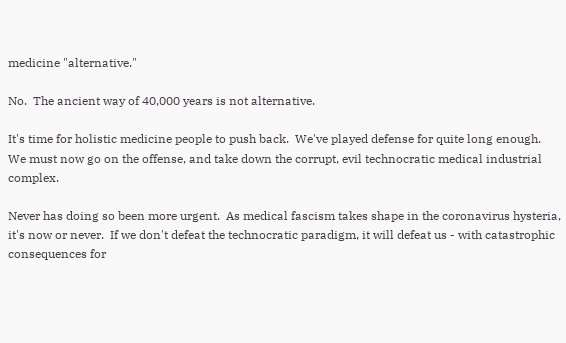medicine "alternative."

No.  The ancient way of 40,000 years is not alternative.

It's time for holistic medicine people to push back.  We've played defense for quite long enough.  We must now go on the offense, and take down the corrupt, evil technocratic medical industrial complex.

Never has doing so been more urgent.  As medical fascism takes shape in the coronavirus hysteria, it's now or never.  If we don't defeat the technocratic paradigm, it will defeat us - with catastrophic consequences for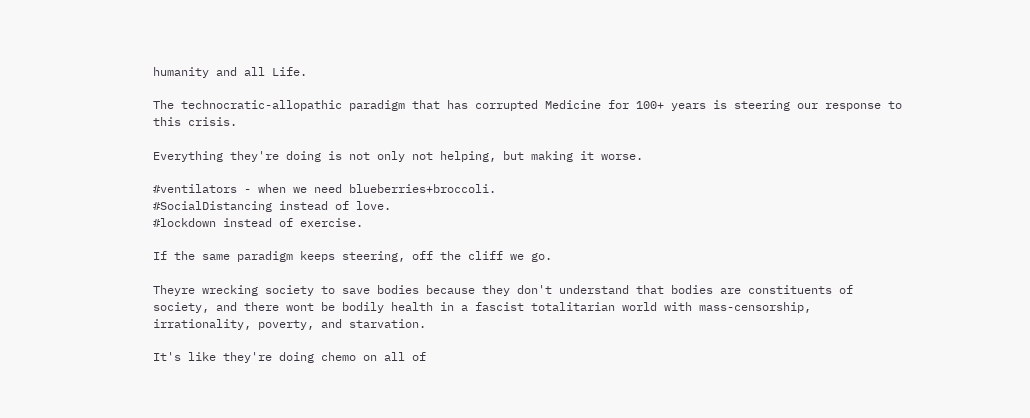humanity and all Life.

The technocratic-allopathic paradigm that has corrupted Medicine for 100+ years is steering our response to this crisis.

Everything they're doing is not only not helping, but making it worse.

#ventilators - when we need blueberries+broccoli.
#SocialDistancing instead of love.
#lockdown instead of exercise.

If the same paradigm keeps steering, off the cliff we go.

Theyre wrecking society to save bodies because they don't understand that bodies are constituents of society, and there wont be bodily health in a fascist totalitarian world with mass-censorship, irrationality, poverty, and starvation.

It's like they're doing chemo on all of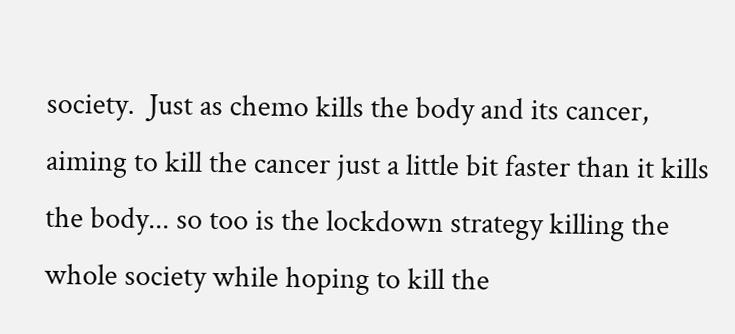society.  Just as chemo kills the body and its cancer, aiming to kill the cancer just a little bit faster than it kills the body... so too is the lockdown strategy killing the whole society while hoping to kill the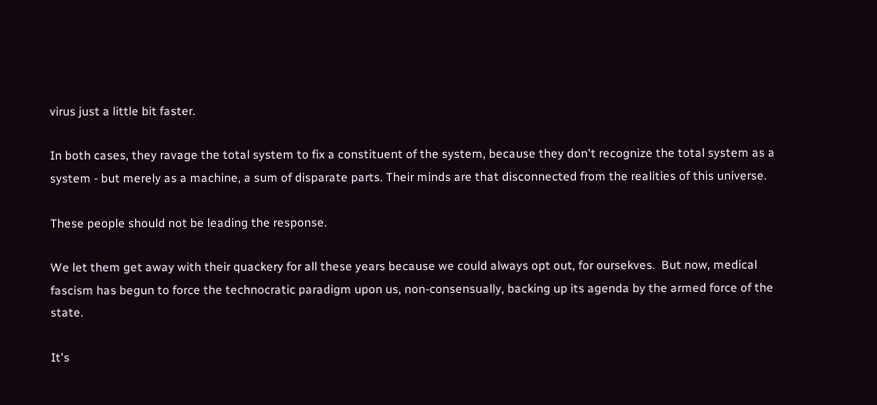virus just a little bit faster.

In both cases, they ravage the total system to fix a constituent of the system, because they don't recognize the total system as a system - but merely as a machine, a sum of disparate parts. Their minds are that disconnected from the realities of this universe.

These people should not be leading the response.

We let them get away with their quackery for all these years because we could always opt out, for oursekves.  But now, medical fascism has begun to force the technocratic paradigm upon us, non-consensually, backing up its agenda by the armed force of the state.

It's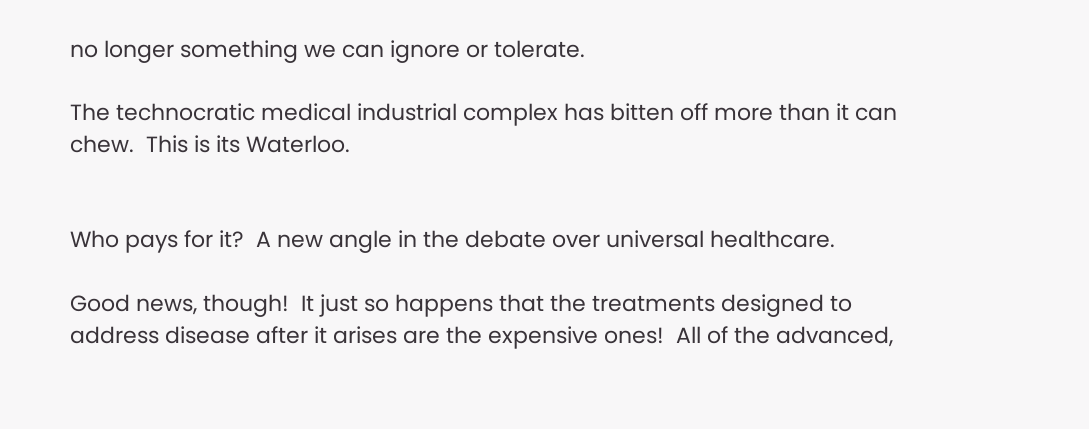no longer something we can ignore or tolerate.

The technocratic medical industrial complex has bitten off more than it can chew.  This is its Waterloo.


Who pays for it?  A new angle in the debate over universal healthcare.

Good news, though!  It just so happens that the treatments designed to address disease after it arises are the expensive ones!  All of the advanced,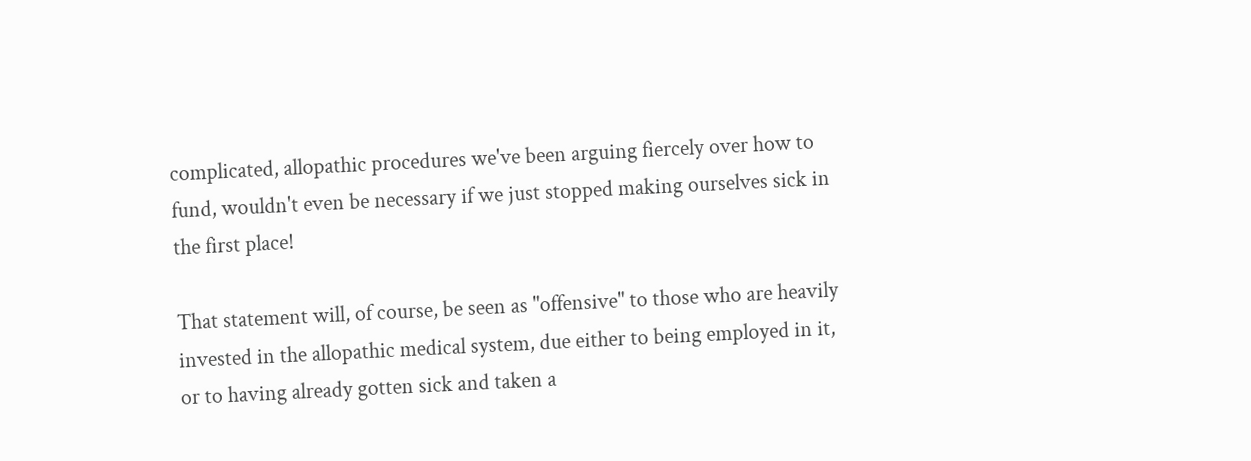complicated, allopathic procedures we've been arguing fiercely over how to fund, wouldn't even be necessary if we just stopped making ourselves sick in the first place!

That statement will, of course, be seen as "offensive" to those who are heavily invested in the allopathic medical system, due either to being employed in it, or to having already gotten sick and taken a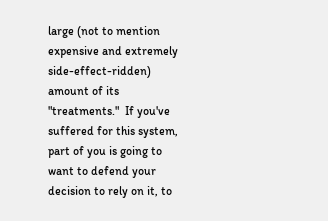large (not to mention expensive and extremely side-effect-ridden) amount of its "treatments."  If you've suffered for this system, part of you is going to want to defend your decision to rely on it, to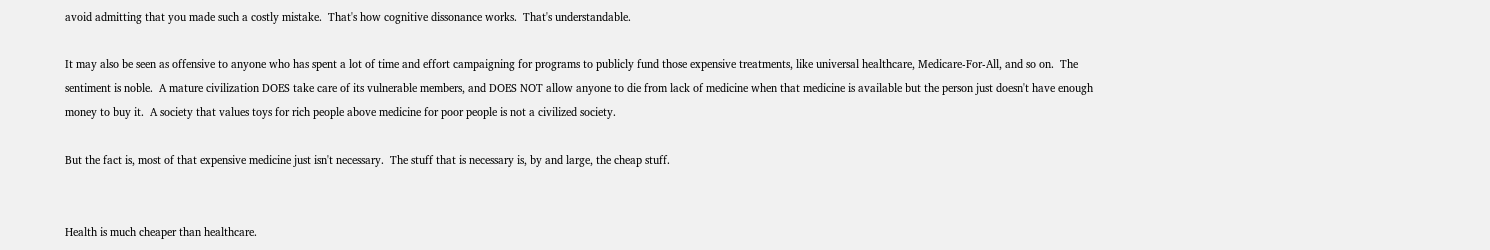avoid admitting that you made such a costly mistake.  That's how cognitive dissonance works.  That's understandable.

It may also be seen as offensive to anyone who has spent a lot of time and effort campaigning for programs to publicly fund those expensive treatments, like universal healthcare, Medicare-For-All, and so on.  The sentiment is noble.  A mature civilization DOES take care of its vulnerable members, and DOES NOT allow anyone to die from lack of medicine when that medicine is available but the person just doesn't have enough money to buy it.  A society that values toys for rich people above medicine for poor people is not a civilized society.

But the fact is, most of that expensive medicine just isn't necessary.  The stuff that is necessary is, by and large, the cheap stuff.


Health is much cheaper than healthcare.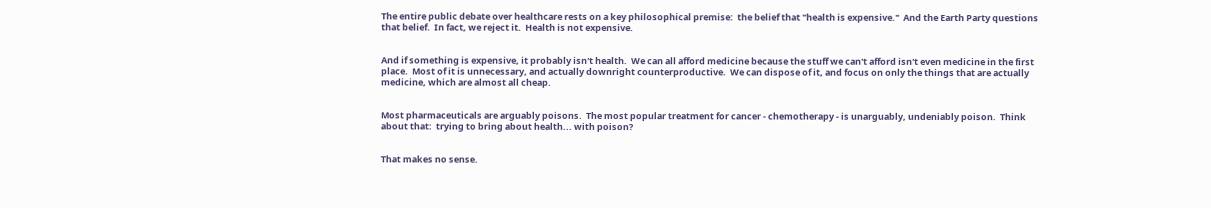The entire public debate over healthcare rests on a key philosophical premise:  the belief that "health is expensive."  And the Earth Party questions that belief.  In fact, we reject it.  Health is not expensive.


And if something is expensive, it probably isn't health.  We can all afford medicine because the stuff we can't afford isn't even medicine in the first place.  Most of it is unnecessary, and actually downright counterproductive.  We can dispose of it, and focus on only the things that are actually medicine, which are almost all cheap.


Most pharmaceuticals are arguably poisons.  The most popular treatment for cancer - chemotherapy - is unarguably, undeniably poison.  Think about that:  trying to bring about health... with poison?


That makes no sense.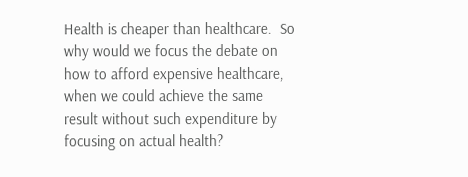Health is cheaper than healthcare.  So why would we focus the debate on how to afford expensive healthcare, when we could achieve the same result without such expenditure by focusing on actual health?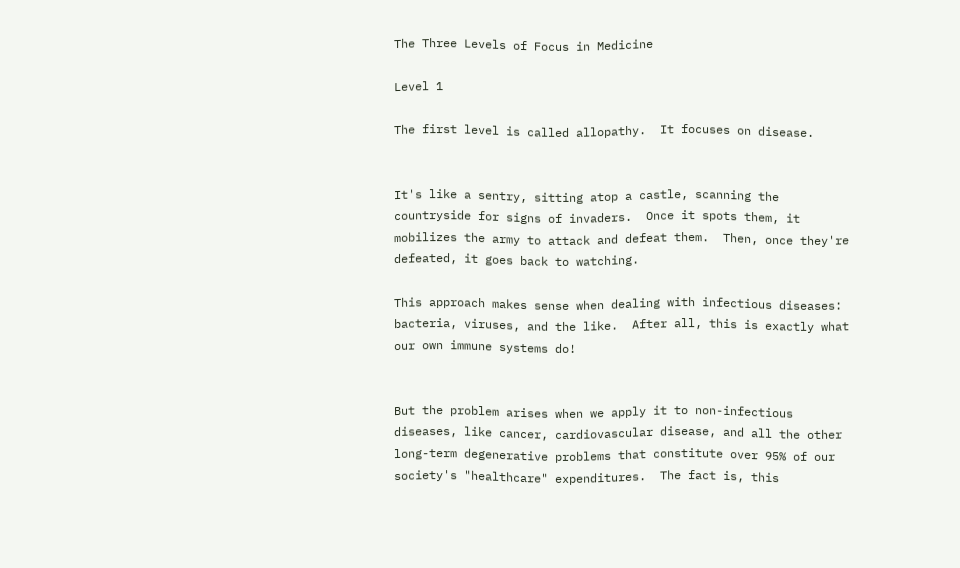The Three Levels of Focus in Medicine

Level 1

The first level is called allopathy.  It focuses on disease.


It's like a sentry, sitting atop a castle, scanning the countryside for signs of invaders.  Once it spots them, it mobilizes the army to attack and defeat them.  Then, once they're defeated, it goes back to watching.

This approach makes sense when dealing with infectious diseases:  bacteria, viruses, and the like.  After all, this is exactly what our own immune systems do!


But the problem arises when we apply it to non-infectious diseases, like cancer, cardiovascular disease, and all the other long-term degenerative problems that constitute over 95% of our society's "healthcare" expenditures.  The fact is, this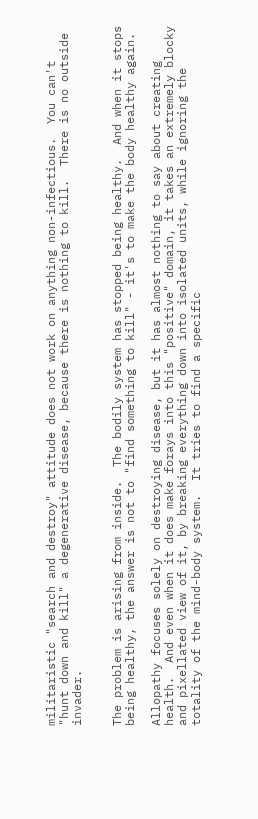militaristic "search and destroy" attitude does not work on anything non-infectious.  You can't "hunt down and kill" a degenerative disease, because there is nothing to kill.  There is no outside invader.


The problem is arising from inside.  The bodily system has stopped being healthy.  And when it stops being healthy, the answer is not to "find something to kill" - it's to make the body healthy again.

Allopathy focuses solely on destroying disease, but it has almost nothing to say about creating health.  And even when it does make forays into this "positive" domain, it takes an extremely blocky and pixellated view of it, by breaking everything down into isolated units, while ignoring the totality of the mind-body system.  It tries to find a specific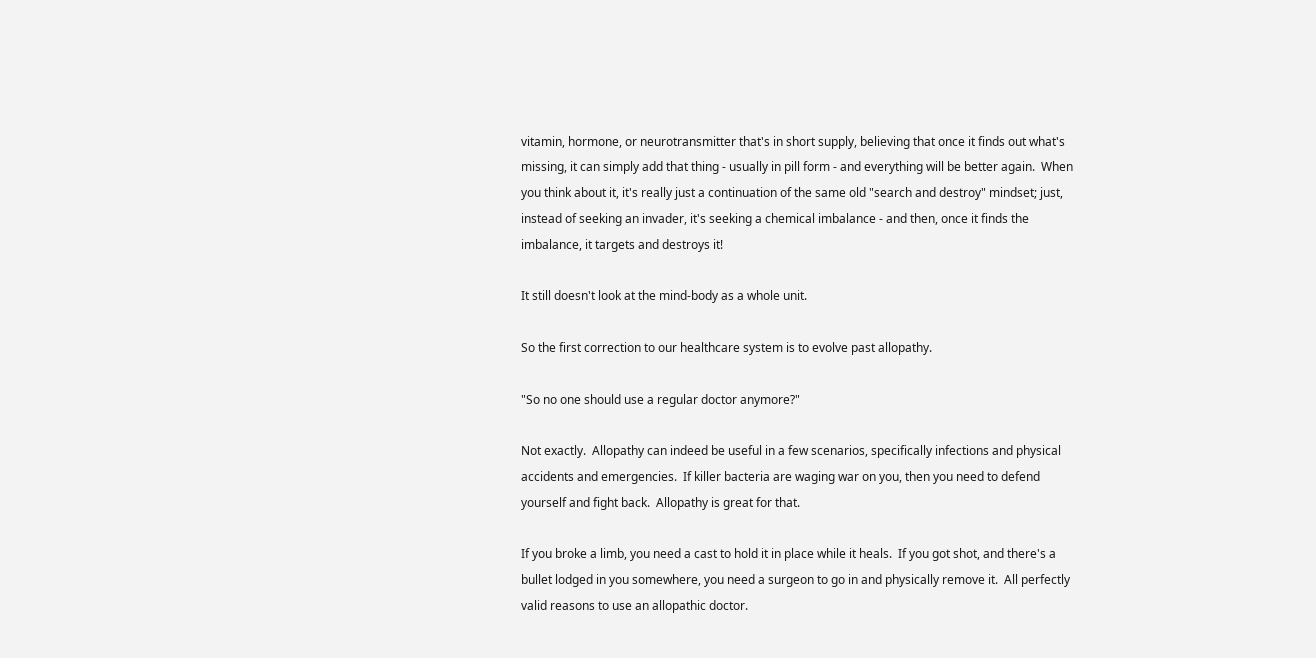vitamin, hormone, or neurotransmitter that's in short supply, believing that once it finds out what's missing, it can simply add that thing - usually in pill form - and everything will be better again.  When you think about it, it's really just a continuation of the same old "search and destroy" mindset; just, instead of seeking an invader, it's seeking a chemical imbalance - and then, once it finds the imbalance, it targets and destroys it!

It still doesn't look at the mind-body as a whole unit.

So the first correction to our healthcare system is to evolve past allopathy.

"So no one should use a regular doctor anymore?"

Not exactly.  Allopathy can indeed be useful in a few scenarios, specifically infections and physical accidents and emergencies.  If killer bacteria are waging war on you, then you need to defend yourself and fight back.  Allopathy is great for that.

If you broke a limb, you need a cast to hold it in place while it heals.  If you got shot, and there's a bullet lodged in you somewhere, you need a surgeon to go in and physically remove it.  All perfectly valid reasons to use an allopathic doctor.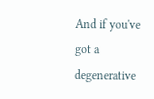And if you've got a degenerative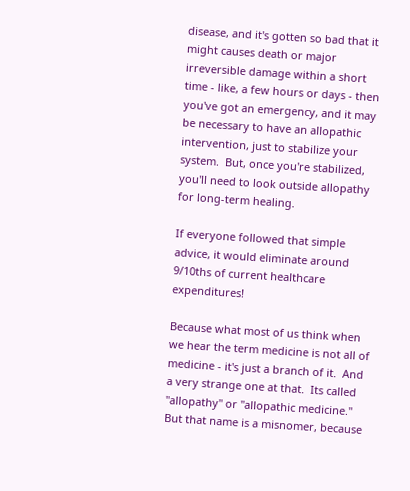disease, and it's gotten so bad that it might causes death or major irreversible damage within a short time - like, a few hours or days - then you've got an emergency, and it may be necessary to have an allopathic intervention, just to stabilize your system.  But, once you're stabilized, you'll need to look outside allopathy for long-term healing.

If everyone followed that simple advice, it would eliminate around 9/10ths of current healthcare expenditures!

Because what most of us think when we hear the term medicine is not all of medicine - it's just a branch of it.  And a very strange one at that.  Its called "allopathy" or "allopathic medicine."  But that name is a misnomer, because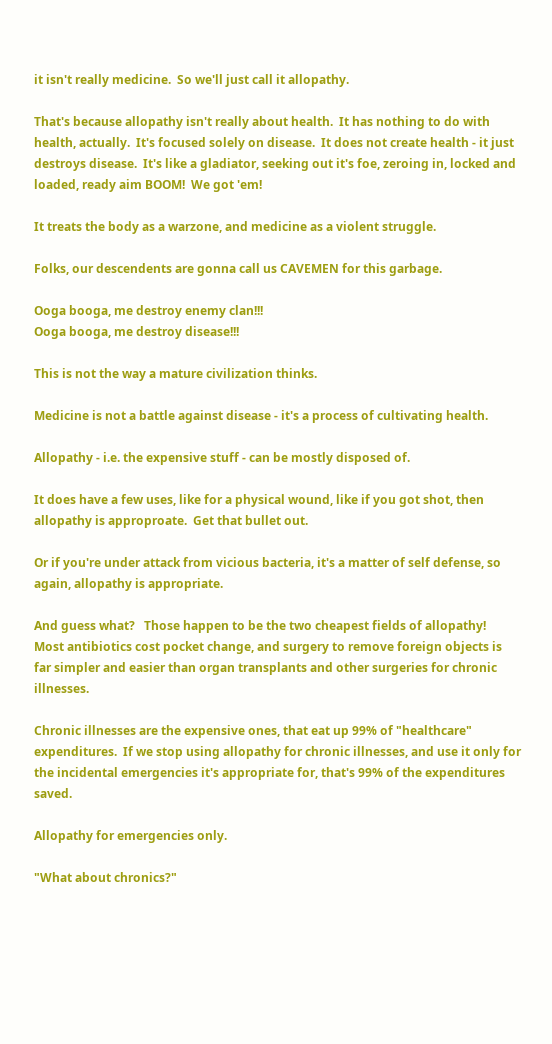it isn't really medicine.  So we'll just call it allopathy.

That's because allopathy isn't really about health.  It has nothing to do with health, actually.  It's focused solely on disease.  It does not create health - it just destroys disease.  It's like a gladiator, seeking out it's foe, zeroing in, locked and loaded, ready aim BOOM!  We got 'em!

It treats the body as a warzone, and medicine as a violent struggle.

Folks, our descendents are gonna call us CAVEMEN for this garbage.

Ooga booga, me destroy enemy clan!!!
Ooga booga, me destroy disease!!!

This is not the way a mature civilization thinks.

Medicine is not a battle against disease - it's a process of cultivating health.

Allopathy - i.e. the expensive stuff - can be mostly disposed of.

It does have a few uses, like for a physical wound, like if you got shot, then allopathy is approproate.  Get that bullet out.

Or if you're under attack from vicious bacteria, it's a matter of self defense, so again, allopathy is appropriate.

And guess what?   Those happen to be the two cheapest fields of allopathy!  Most antibiotics cost pocket change, and surgery to remove foreign objects is far simpler and easier than organ transplants and other surgeries for chronic illnesses.

Chronic illnesses are the expensive ones, that eat up 99% of "healthcare" expenditures.  If we stop using allopathy for chronic illnesses, and use it only for the incidental emergencies it's appropriate for, that's 99% of the expenditures saved.

Allopathy for emergencies only.

"What about chronics?"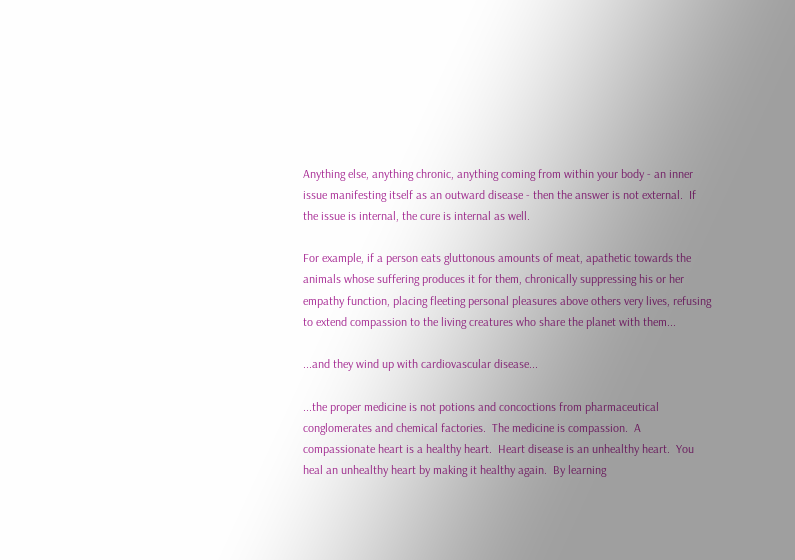Anything else, anything chronic, anything coming from within your body - an inner issue manifesting itself as an outward disease - then the answer is not external.  If the issue is internal, the cure is internal as well.

For example, if a person eats gluttonous amounts of meat, apathetic towards the animals whose suffering produces it for them, chronically suppressing his or her empathy function, placing fleeting personal pleasures above others very lives, refusing to extend compassion to the living creatures who share the planet with them...

...and they wind up with cardiovascular disease...

...the proper medicine is not potions and concoctions from pharmaceutical conglomerates and chemical factories.  The medicine is compassion.  A compassionate heart is a healthy heart.  Heart disease is an unhealthy heart.  You heal an unhealthy heart by making it healthy again.  By learning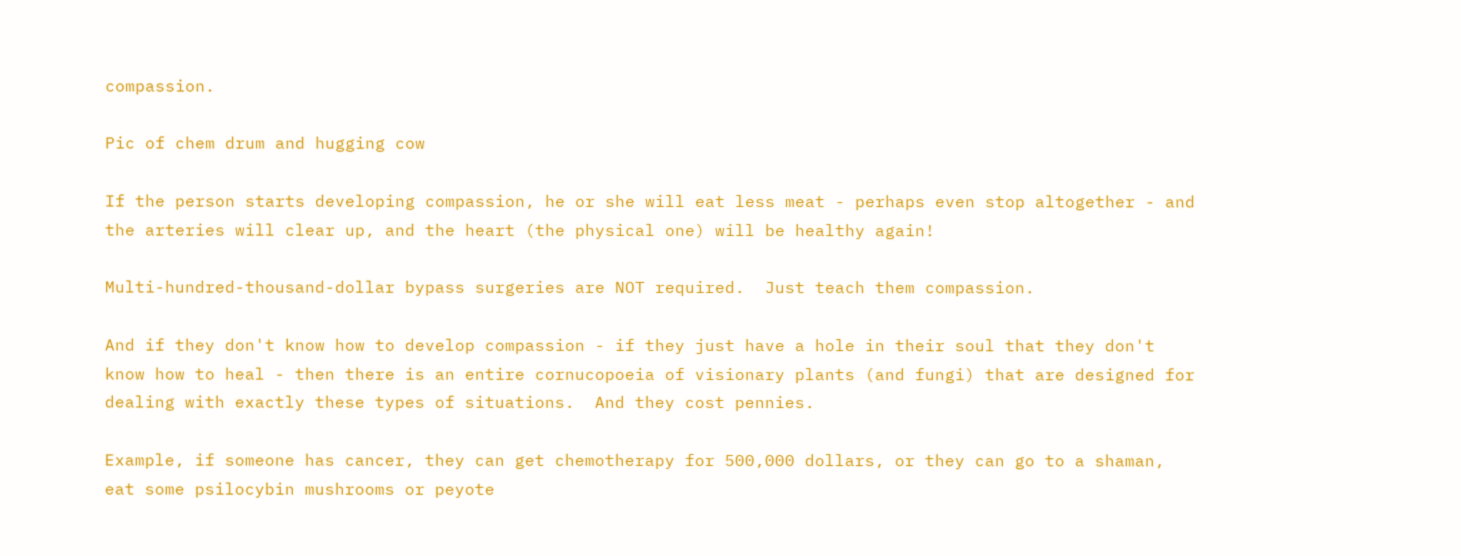compassion.

Pic of chem drum and hugging cow

If the person starts developing compassion, he or she will eat less meat - perhaps even stop altogether - and the arteries will clear up, and the heart (the physical one) will be healthy again!

Multi-hundred-thousand-dollar bypass surgeries are NOT required.  Just teach them compassion.

And if they don't know how to develop compassion - if they just have a hole in their soul that they don't know how to heal - then there is an entire cornucopoeia of visionary plants (and fungi) that are designed for dealing with exactly these types of situations.  And they cost pennies.

Example, if someone has cancer, they can get chemotherapy for 500,000 dollars, or they can go to a shaman, eat some psilocybin mushrooms or peyote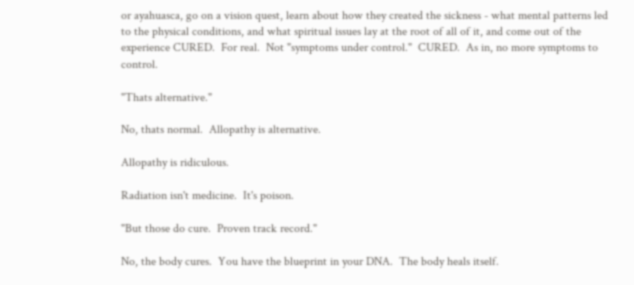or ayahuasca, go on a vision quest, learn about how they created the sickness - what mental patterns led to the physical conditions, and what spiritual issues lay at the root of all of it, and come out of the experience CURED.  For real.  Not "symptoms under control."  CURED.  As in, no more symptoms to control.

"Thats alternative."

No, thats normal.  Allopathy is alternative.

Allopathy is ridiculous.

Radiation isn't medicine.  It's poison.

"But those do cure.  Proven track record."

No, the body cures.  You have the blueprint in your DNA.  The body heals itself.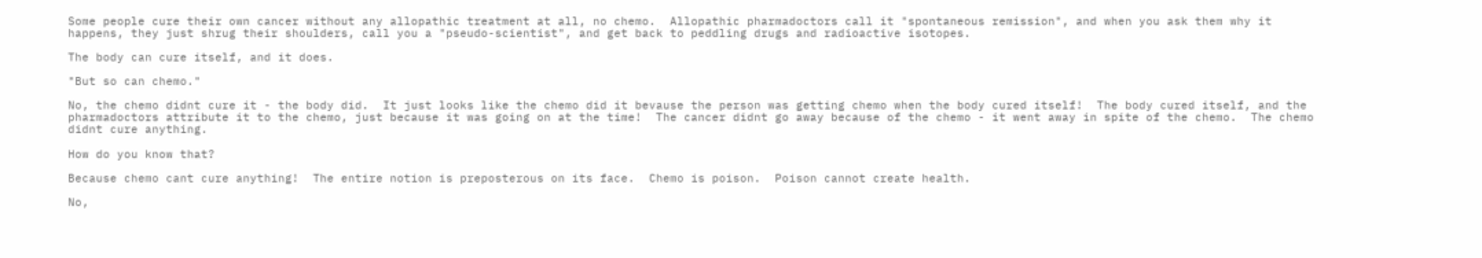Some people cure their own cancer without any allopathic treatment at all, no chemo.  Allopathic pharmadoctors call it "spontaneous remission", and when you ask them why it happens, they just shrug their shoulders, call you a "pseudo-scientist", and get back to peddling drugs and radioactive isotopes.

The body can cure itself, and it does.

"But so can chemo."

No, the chemo didnt cure it - the body did.  It just looks like the chemo did it bevause the person was getting chemo when the body cured itself!  The body cured itself, and the pharmadoctors attribute it to the chemo, just because it was going on at the time!  The cancer didnt go away because of the chemo - it went away in spite of the chemo.  The chemo didnt cure anything.

How do you know that?

Because chemo cant cure anything!  The entire notion is preposterous on its face.  Chemo is poison.  Poison cannot create health.

No,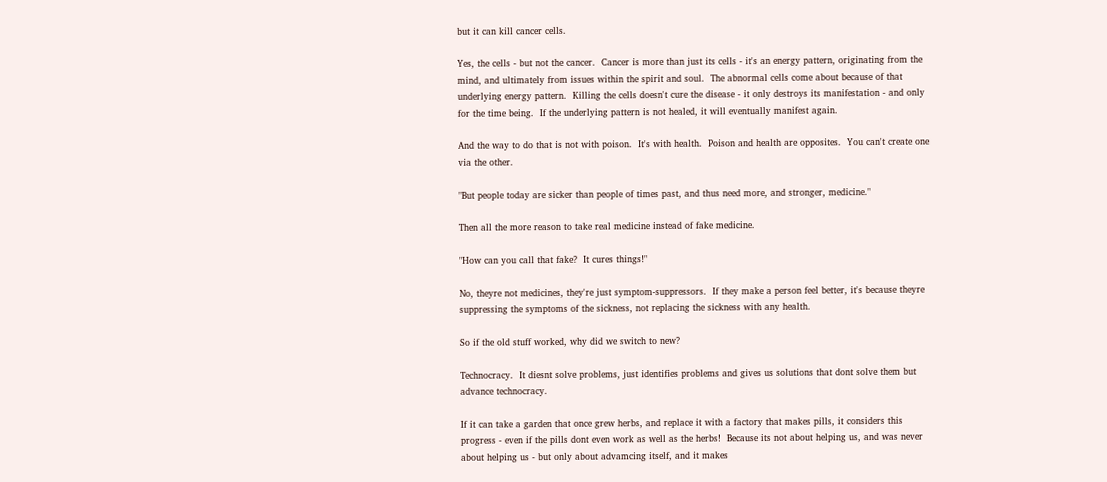but it can kill cancer cells.

Yes, the cells - but not the cancer.  Cancer is more than just its cells - it's an energy pattern, originating from the mind, and ultimately from issues within the spirit and soul.  The abnormal cells come about because of that underlying energy pattern.  Killing the cells doesn't cure the disease - it only destroys its manifestation - and only for the time being.  If the underlying pattern is not healed, it will eventually manifest again.

And the way to do that is not with poison.  It's with health.  Poison and health are opposites.  You can't create one via the other.

"But people today are sicker than people of times past, and thus need more, and stronger, medicine."

Then all the more reason to take real medicine instead of fake medicine.

"How can you call that fake?  It cures things!"

No, theyre not medicines, they're just symptom-suppressors.  If they make a person feel better, it's because theyre suppressing the symptoms of the sickness, not replacing the sickness with any health.

So if the old stuff worked, why did we switch to new?

Technocracy.  It diesnt solve problems, just identifies problems and gives us solutions that dont solve them but advance technocracy.

If it can take a garden that once grew herbs, and replace it with a factory that makes pills, it considers this progress - even if the pills dont even work as well as the herbs!  Because its not about helping us, and was never about helping us - but only about advamcing itself, and it makes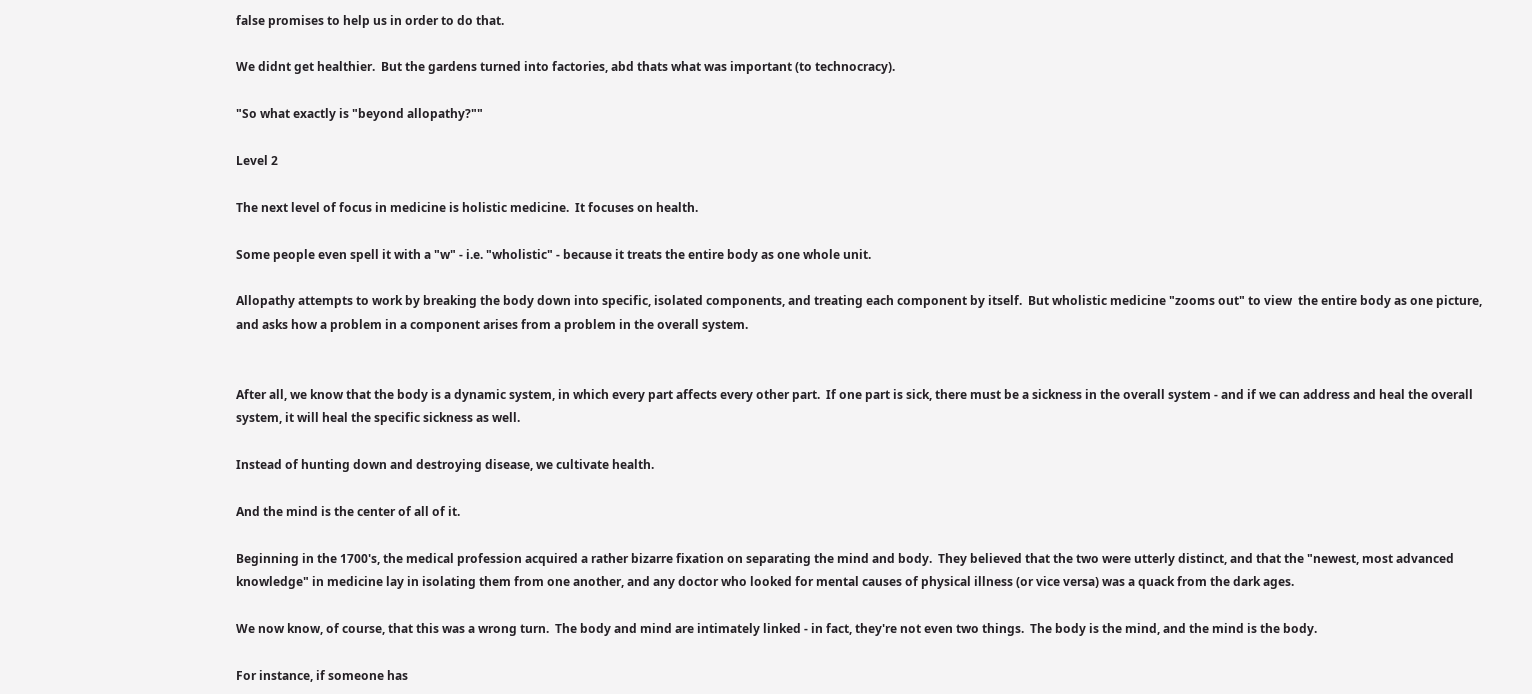false promises to help us in order to do that.

We didnt get healthier.  But the gardens turned into factories, abd thats what was important (to technocracy).

"So what exactly is "beyond allopathy?""

Level 2

The next level of focus in medicine is holistic medicine.  It focuses on health.

Some people even spell it with a "w" - i.e. "wholistic" - because it treats the entire body as one whole unit.

Allopathy attempts to work by breaking the body down into specific, isolated components, and treating each component by itself.  But wholistic medicine "zooms out" to view  the entire body as one picture, and asks how a problem in a component arises from a problem in the overall system.


After all, we know that the body is a dynamic system, in which every part affects every other part.  If one part is sick, there must be a sickness in the overall system - and if we can address and heal the overall system, it will heal the specific sickness as well.

Instead of hunting down and destroying disease, we cultivate health.

And the mind is the center of all of it.

Beginning in the 1700's, the medical profession acquired a rather bizarre fixation on separating the mind and body.  They believed that the two were utterly distinct, and that the "newest, most advanced knowledge" in medicine lay in isolating them from one another, and any doctor who looked for mental causes of physical illness (or vice versa) was a quack from the dark ages.

We now know, of course, that this was a wrong turn.  The body and mind are intimately linked - in fact, they're not even two things.  The body is the mind, and the mind is the body.

For instance, if someone has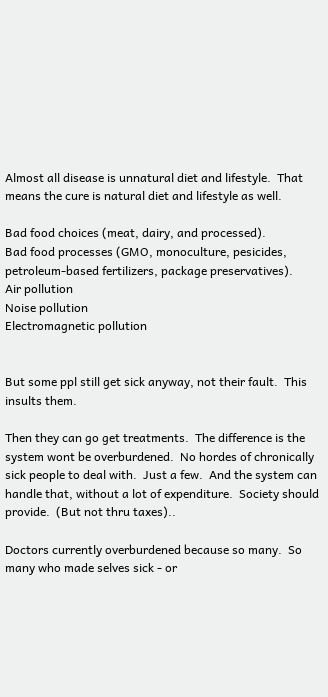Almost all disease is unnatural diet and lifestyle.  That means the cure is natural diet and lifestyle as well.

Bad food choices (meat, dairy, and processed).
Bad food processes (GMO, monoculture, pesicides, petroleum-based fertilizers, package preservatives).
Air pollution
Noise pollution
Electromagnetic pollution


But some ppl still get sick anyway, not their fault.  This insults them.

Then they can go get treatments.  The difference is the system wont be overburdened.  No hordes of chronically sick people to deal with.  Just a few.  And the system can handle that, without a lot of expenditure.  Society should provide.  (But not thru taxes)..

Doctors currently overburdened because so many.  So many who made selves sick - or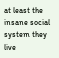at least the insane social system they live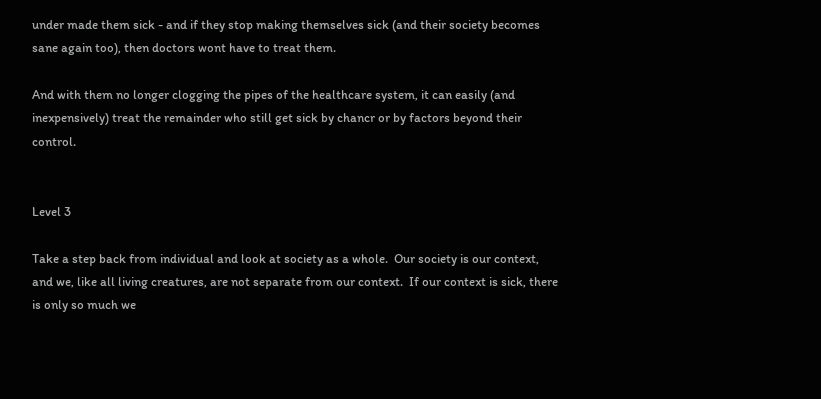under made them sick - and if they stop making themselves sick (and their society becomes sane again too), then doctors wont have to treat them.

And with them no longer clogging the pipes of the healthcare system, it can easily (and inexpensively) treat the remainder who still get sick by chancr or by factors beyond their control.


Level 3

Take a step back from individual and look at society as a whole.  Our society is our context, and we, like all living creatures, are not separate from our context.  If our context is sick, there is only so much we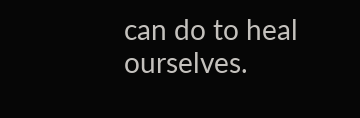can do to heal ourselves.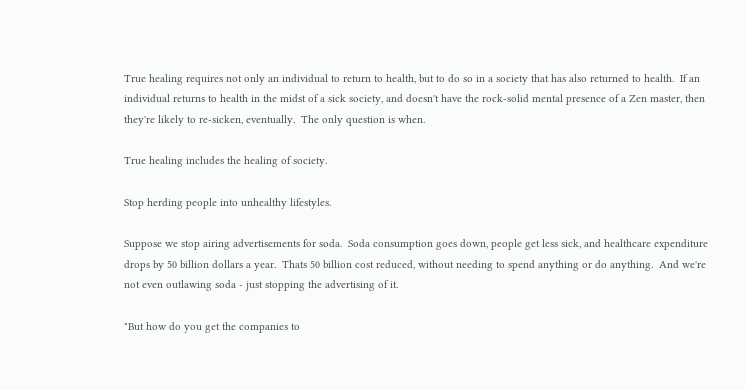True healing requires not only an individual to return to health, but to do so in a society that has also returned to health.  If an individual returns to health in the midst of a sick society, and doesn't have the rock-solid mental presence of a Zen master, then they're likely to re-sicken, eventually.  The only question is when.

True healing includes the healing of society.

Stop herding people into unhealthy lifestyles.

Suppose we stop airing advertisements for soda.  Soda consumption goes down, people get less sick, and healthcare expenditure drops by 50 billion dollars a year.  Thats 50 billion cost reduced, without needing to spend anything or do anything.  And we're not even outlawing soda - just stopping the advertising of it.

"But how do you get the companies to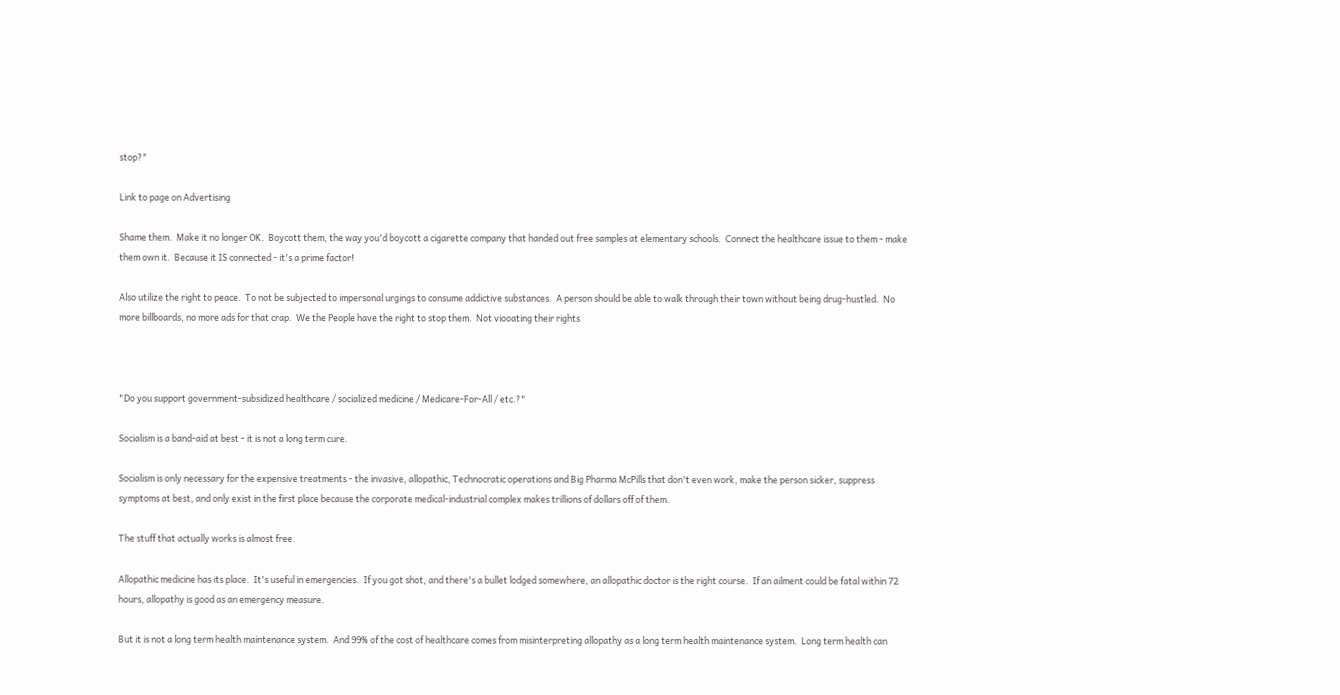stop?"

Link to page on Advertising

Shame them.  Make it no longer OK.  Boycott them, the way you'd boycott a cigarette company that handed out free samples at elementary schools.  Connect the healthcare issue to them - make them own it.  Because it IS connected - it's a prime factor!

Also utilize the right to peace.  To not be subjected to impersonal urgings to consume addictive substances.  A person should be able to walk through their town without being drug-hustled.  No more billboards, no more ads for that crap.  We the People have the right to stop them.  Not viooating their rights



"Do you support government-subsidized healthcare / socialized medicine / Medicare-For-All / etc.?"

Socialism is a band-aid at best - it is not a long term cure.

Socialism is only necessary for the expensive treatments - the invasive, allopathic, Technocratic operations and Big Pharma McPills that don't even work, make the person sicker, suppress symptoms at best, and only exist in the first place because the corporate medical-industrial complex makes trillions of dollars off of them.

The stuff that actually works is almost free.

Allopathic medicine has its place.  It's useful in emergencies.  If you got shot, and there's a bullet lodged somewhere, an allopathic doctor is the right course.  If an ailment could be fatal within 72 hours, allopathy is good as an emergency measure.

But it is not a long term health maintenance system.  And 99% of the cost of healthcare comes from misinterpreting allopathy as a long term health maintenance system.  Long term health can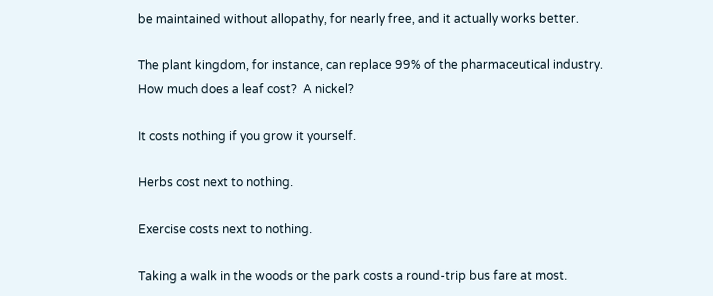be maintained without allopathy, for nearly free, and it actually works better.

The plant kingdom, for instance, can replace 99% of the pharmaceutical industry. How much does a leaf cost?  A nickel?

It costs nothing if you grow it yourself.

Herbs cost next to nothing.

Exercise costs next to nothing.

Taking a walk in the woods or the park costs a round-trip bus fare at most.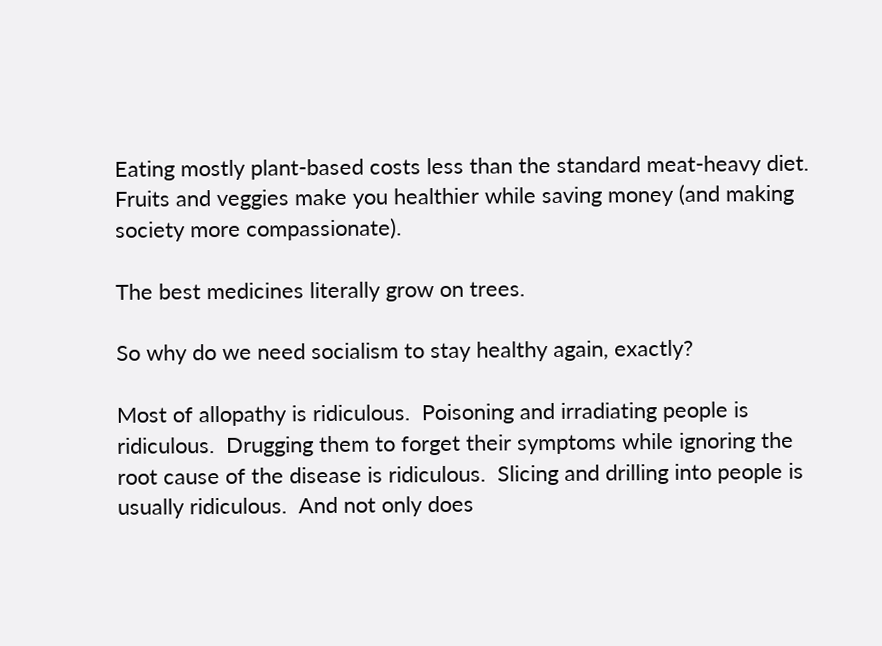Eating mostly plant-based costs less than the standard meat-heavy diet.  Fruits and veggies make you healthier while saving money (and making society more compassionate).

The best medicines literally grow on trees.

So why do we need socialism to stay healthy again, exactly?

Most of allopathy is ridiculous.  Poisoning and irradiating people is ridiculous.  Drugging them to forget their symptoms while ignoring the root cause of the disease is ridiculous.  Slicing and drilling into people is usually ridiculous.  And not only does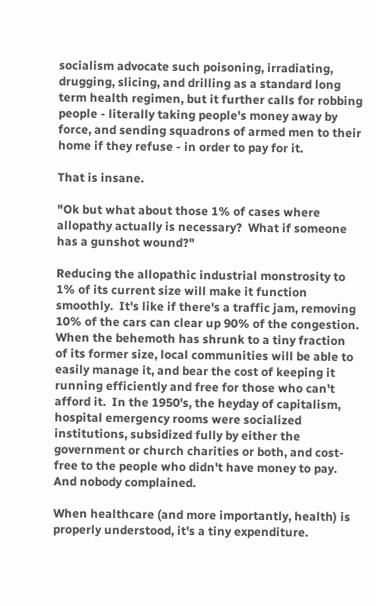socialism advocate such poisoning, irradiating, drugging, slicing, and drilling as a standard long term health regimen, but it further calls for robbing people - literally taking people's money away by force, and sending squadrons of armed men to their home if they refuse - in order to pay for it.

That is insane.

"Ok but what about those 1% of cases where allopathy actually is necessary?  What if someone has a gunshot wound?"

Reducing the allopathic industrial monstrosity to 1% of its current size will make it function smoothly.  It's like if there's a traffic jam, removing 10% of the cars can clear up 90% of the congestion.  When the behemoth has shrunk to a tiny fraction of its former size, local communities will be able to easily manage it, and bear the cost of keeping it running efficiently and free for those who can't afford it.  In the 1950's, the heyday of capitalism, hospital emergency rooms were socialized institutions, subsidized fully by either the government or church charities or both, and cost-free to the people who didn't have money to pay.  And nobody complained.

When healthcare (and more importantly, health) is properly understood, it's a tiny expenditure.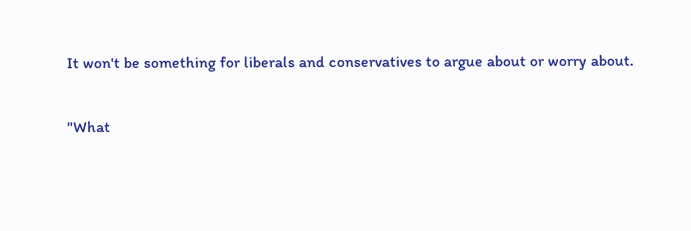It won't be something for liberals and conservatives to argue about or worry about.

"What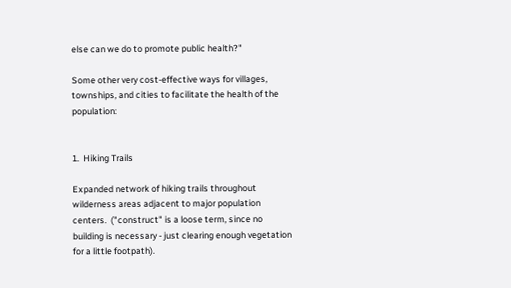else can we do to promote public health?"

Some other very cost-effective ways for villages, townships, and cities to facilitate the health of the population:


1.  Hiking Trails

Expanded network of hiking trails throughout wilderness areas adjacent to major population centers.  ("construct" is a loose term, since no building is necessary - just clearing enough vegetation for a little footpath).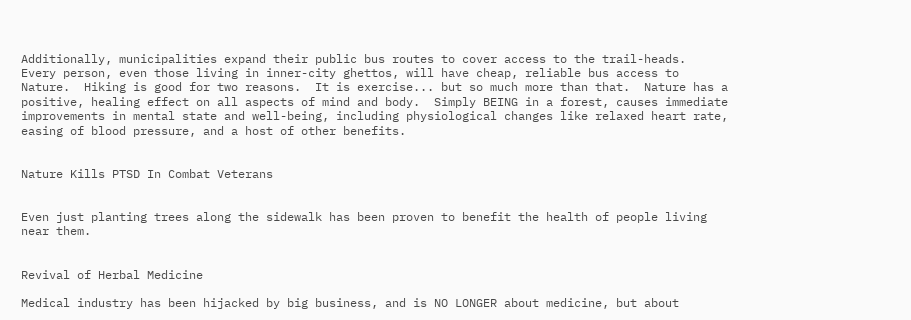Additionally, municipalities expand their public bus routes to cover access to the trail-heads.  Every person, even those living in inner-city ghettos, will have cheap, reliable bus access to Nature.  Hiking is good for two reasons.  It is exercise... but so much more than that.  Nature has a positive, healing effect on all aspects of mind and body.  Simply BEING in a forest, causes immediate improvements in mental state and well-being, including physiological changes like relaxed heart rate, easing of blood pressure, and a host of other benefits.


Nature Kills PTSD In Combat Veterans


Even just planting trees along the sidewalk has been proven to benefit the health of people living near them.


Revival of Herbal Medicine

Medical industry has been hijacked by big business, and is NO LONGER about medicine, but about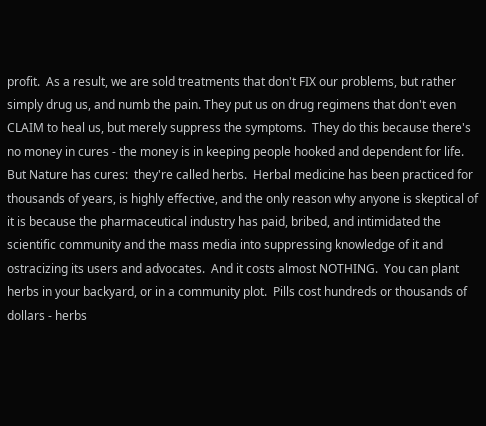profit.  As a result, we are sold treatments that don't FIX our problems, but rather simply drug us, and numb the pain. They put us on drug regimens that don't even CLAIM to heal us, but merely suppress the symptoms.  They do this because there's no money in cures - the money is in keeping people hooked and dependent for life.  But Nature has cures:  they're called herbs.  Herbal medicine has been practiced for thousands of years, is highly effective, and the only reason why anyone is skeptical of it is because the pharmaceutical industry has paid, bribed, and intimidated the scientific community and the mass media into suppressing knowledge of it and ostracizing its users and advocates.  And it costs almost NOTHING.  You can plant herbs in your backyard, or in a community plot.  Pills cost hundreds or thousands of dollars - herbs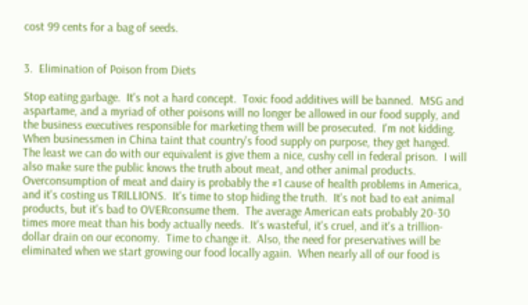cost 99 cents for a bag of seeds.


3.  Elimination of Poison from Diets

Stop eating garbage.  It's not a hard concept.  Toxic food additives will be banned.  MSG and aspartame, and a myriad of other poisons will no longer be allowed in our food supply, and the business executives responsible for marketing them will be prosecuted.  I'm not kidding.  When businessmen in China taint that country's food supply on purpose, they get hanged.  The least we can do with our equivalent is give them a nice, cushy cell in federal prison.  I will also make sure the public knows the truth about meat, and other animal products.  Overconsumption of meat and dairy is probably the #1 cause of health problems in America, and it's costing us TRILLIONS.  It's time to stop hiding the truth.  It's not bad to eat animal products, but it's bad to OVERconsume them.  The average American eats probably 20-30 times more meat than his body actually needs.  It's wasteful, it's cruel, and it's a trillion-dollar drain on our economy.  Time to change it.  Also, the need for preservatives will be eliminated when we start growing our food locally again.  When nearly all of our food is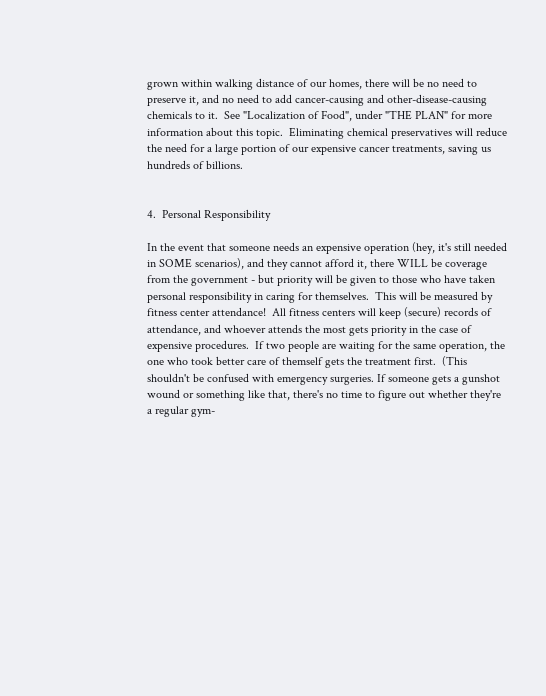grown within walking distance of our homes, there will be no need to preserve it, and no need to add cancer-causing and other-disease-causing chemicals to it.  See "Localization of Food", under "THE PLAN" for more information about this topic.  Eliminating chemical preservatives will reduce the need for a large portion of our expensive cancer treatments, saving us hundreds of billions.


4.  Personal Responsibility

In the event that someone needs an expensive operation (hey, it's still needed in SOME scenarios), and they cannot afford it, there WILL be coverage from the government - but priority will be given to those who have taken personal responsibility in caring for themselves.  This will be measured by fitness center attendance!  All fitness centers will keep (secure) records of attendance, and whoever attends the most gets priority in the case of expensive procedures.  If two people are waiting for the same operation, the one who took better care of themself gets the treatment first.  (This shouldn't be confused with emergency surgeries. If someone gets a gunshot wound or something like that, there's no time to figure out whether they're a regular gym-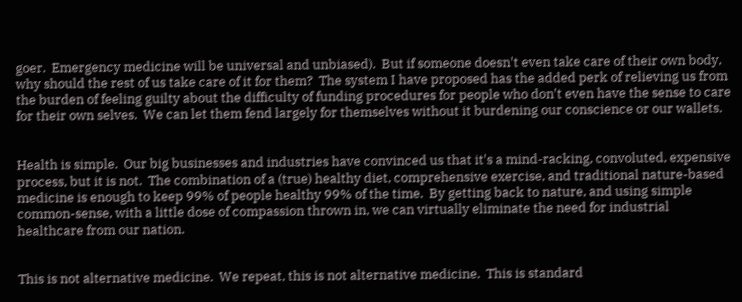goer.  Emergency medicine will be universal and unbiased).  But if someone doesn't even take care of their own body, why should the rest of us take care of it for them?  The system I have proposed has the added perk of relieving us from the burden of feeling guilty about the difficulty of funding procedures for people who don't even have the sense to care for their own selves.  We can let them fend largely for themselves without it burdening our conscience or our wallets.


Health is simple.  Our big businesses and industries have convinced us that it's a mind-racking, convoluted, expensive process, but it is not.  The combination of a (true) healthy diet, comprehensive exercise, and traditional nature-based medicine is enough to keep 99% of people healthy 99% of the time.  By getting back to nature, and using simple common-sense, with a little dose of compassion thrown in, we can virtually eliminate the need for industrial healthcare from our nation.


This is not alternative medicine.  We repeat, this is not alternative medicine.  This is standard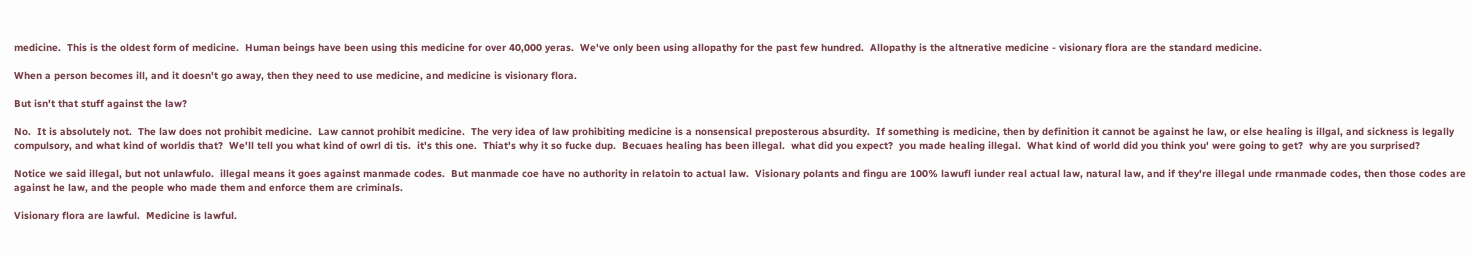medicine.  This is the oldest form of medicine.  Human beings have been using this medicine for over 40,000 yeras.  We've only been using allopathy for the past few hundred.  Allopathy is the altnerative medicine - visionary flora are the standard medicine.

When a person becomes ill, and it doesn't go away, then they need to use medicine, and medicine is visionary flora.

But isn't that stuff against the law?

No.  It is absolutely not.  The law does not prohibit medicine.  Law cannot prohibit medicine.  The very idea of law prohibiting medicine is a nonsensical preposterous absurdity.  If something is medicine, then by definition it cannot be against he law, or else healing is illgal, and sickness is legally compulsory, and what kind of worldis that?  We'll tell you what kind of owrl di tis.  it's this one.  Thiat's why it so fucke dup.  Becuaes healing has been illegal.  what did you expect?  you made healing illegal.  What kind of world did you think you' were going to get?  why are you surprised?

Notice we said illegal, but not unlawfulo.  illegal means it goes against manmade codes.  But manmade coe have no authority in relatoin to actual law.  Visionary polants and fingu are 100% lawufl iunder real actual law, natural law, and if they're illegal unde rmanmade codes, then those codes are against he law, and the people who made them and enforce them are criminals.

Visionary flora are lawful.  Medicine is lawful.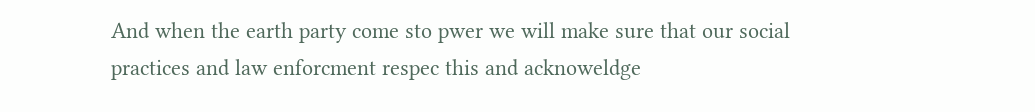And when the earth party come sto pwer we will make sure that our social practices and law enforcment respec this and acknoweldge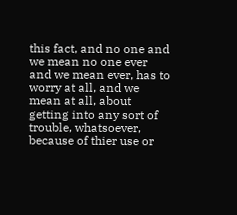this fact, and no one and we mean no one ever and we mean ever, has to worry at all, and we mean at all, about getting into any sort of trouble, whatsoever, because of thier use or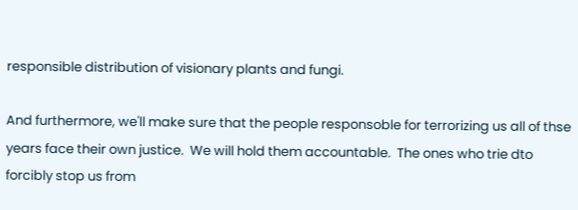responsible distribution of visionary plants and fungi.

And furthermore, we'll make sure that the people responsoble for terrorizing us all of thse years face their own justice.  We will hold them accountable.  The ones who trie dto forcibly stop us from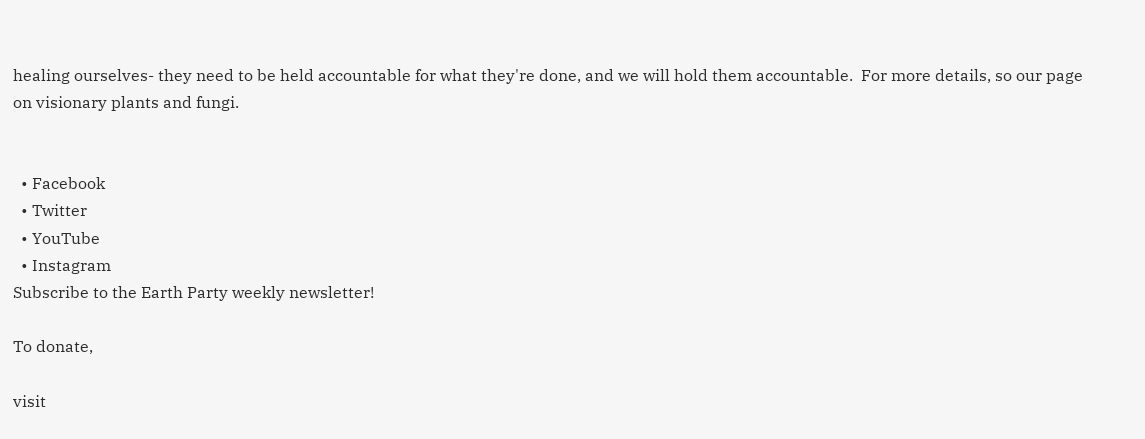healing ourselves- they need to be held accountable for what they're done, and we will hold them accountable.  For more details, so our page on visionary plants and fungi.


  • Facebook
  • Twitter
  • YouTube
  • Instagram
Subscribe to the Earth Party weekly newsletter!

To donate,

visit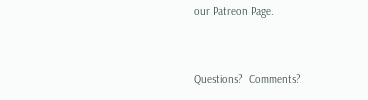our Patreon Page.


Questions?  Comments?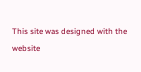This site was designed with the
website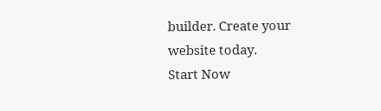builder. Create your website today.
Start Now